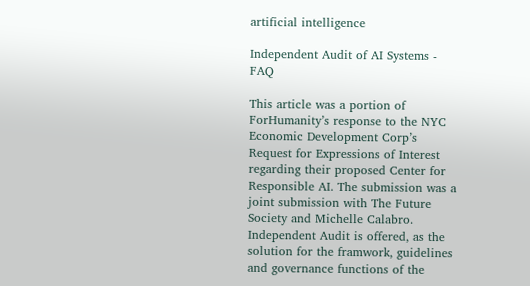artificial intelligence

Independent Audit of AI Systems - FAQ

This article was a portion of ForHumanity’s response to the NYC Economic Development Corp’s Request for Expressions of Interest regarding their proposed Center for Responsible AI. The submission was a joint submission with The Future Society and Michelle Calabro. Independent Audit is offered, as the solution for the framwork, guidelines and governance functions of the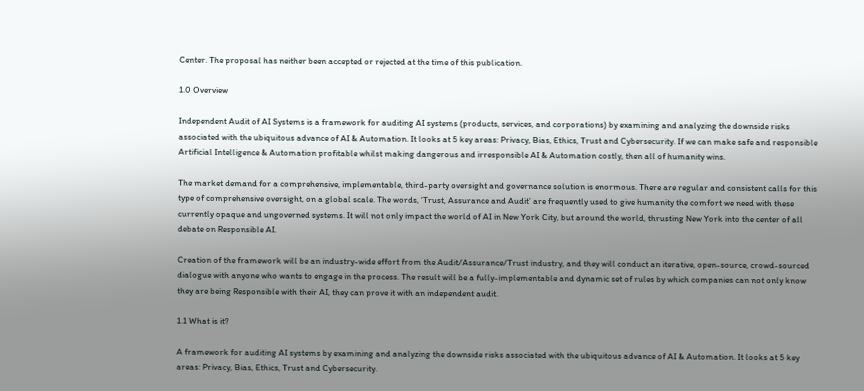Center. The proposal has neither been accepted or rejected at the time of this publication.

1.0 Overview

Independent Audit of AI Systems is a framework for auditing AI systems (products, services, and corporations) by examining and analyzing the downside risks associated with the ubiquitous advance of AI & Automation. It looks at 5 key areas: Privacy, Bias, Ethics, Trust and Cybersecurity. If we can make safe and responsible Artificial Intelligence & Automation profitable whilst making dangerous and irresponsible AI & Automation costly, then all of humanity wins.

The market demand for a comprehensive, implementable, third-party oversight and governance solution is enormous. There are regular and consistent calls for this type of comprehensive oversight, on a global scale. The words, ‘Trust, Assurance and Audit’ are frequently used to give humanity the comfort we need with these currently opaque and ungoverned systems. It will not only impact the world of AI in New York City, but around the world, thrusting New York into the center of all debate on Responsible AI.

Creation of the framework will be an industry-wide effort from the Audit/Assurance/Trust industry, and they will conduct an iterative, open-source, crowd-sourced dialogue with anyone who wants to engage in the process. The result will be a fully-implementable and dynamic set of rules by which companies can not only know they are being Responsible with their AI, they can prove it with an independent audit.

1.1 What is it?

A framework for auditing AI systems by examining and analyzing the downside risks associated with the ubiquitous advance of AI & Automation. It looks at 5 key areas: Privacy, Bias, Ethics, Trust and Cybersecurity.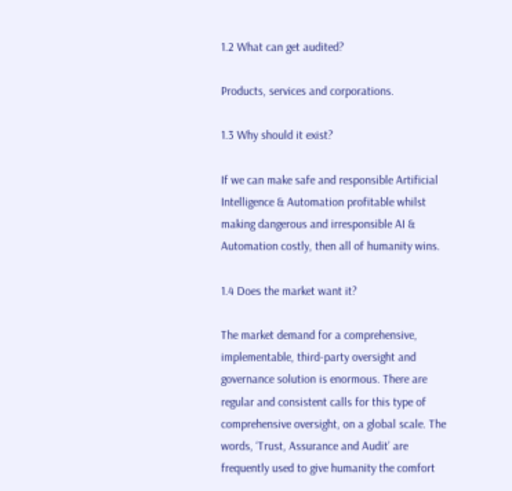1.2 What can get audited?

Products, services and corporations.

1.3 Why should it exist?

If we can make safe and responsible Artificial Intelligence & Automation profitable whilst making dangerous and irresponsible AI & Automation costly, then all of humanity wins.

1.4 Does the market want it?

The market demand for a comprehensive, implementable, third-party oversight and governance solution is enormous. There are regular and consistent calls for this type of comprehensive oversight, on a global scale. The words, ‘Trust, Assurance and Audit’ are frequently used to give humanity the comfort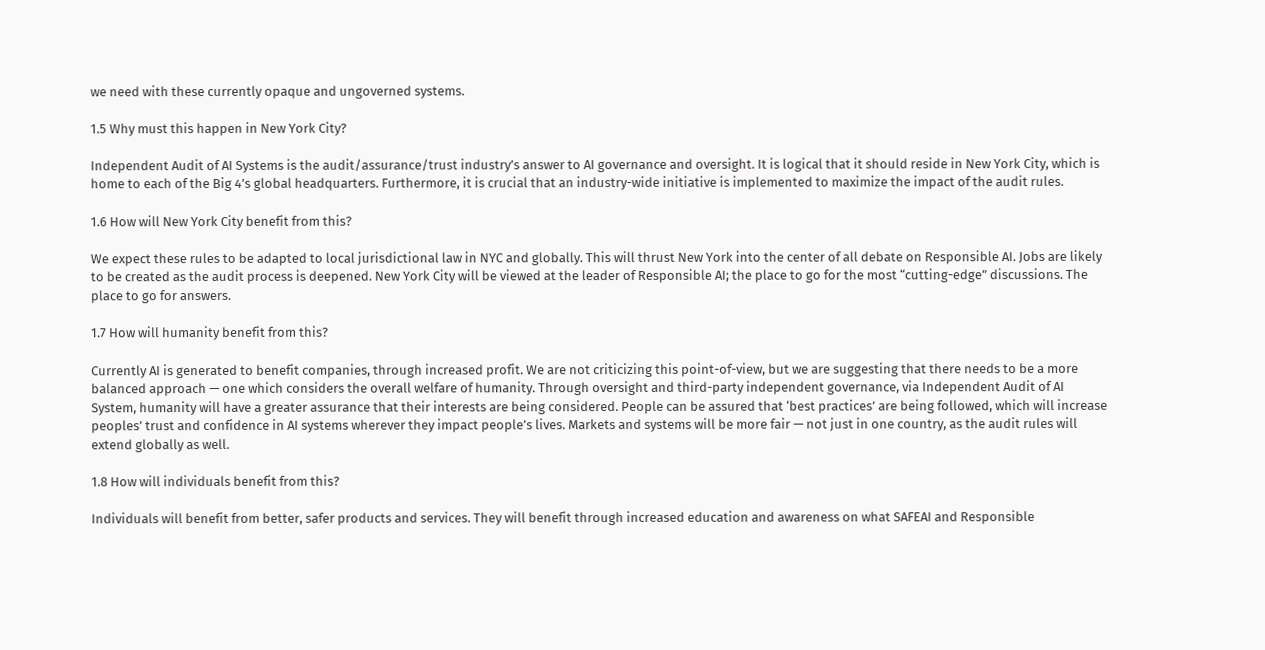we need with these currently opaque and ungoverned systems.

1.5 Why must this happen in New York City?

Independent Audit of AI Systems is the audit/assurance/trust industry’s answer to AI governance and oversight. It is logical that it should reside in New York City, which is home to each of the Big 4’s global headquarters. Furthermore, it is crucial that an industry-wide initiative is implemented to maximize the impact of the audit rules.

1.6 How will New York City benefit from this?

We expect these rules to be adapted to local jurisdictional law in NYC and globally. This will thrust New York into the center of all debate on Responsible AI. Jobs are likely to be created as the audit process is deepened. New York City will be viewed at the leader of Responsible AI; the place to go for the most “cutting-edge” discussions. The place to go for answers.

1.7 How will humanity benefit from this?

Currently AI is generated to benefit companies, through increased profit. We are not criticizing this point-of-view, but we are suggesting that there needs to be a more balanced approach — one which considers the overall welfare of humanity. Through oversight and third-party independent governance, via Independent Audit of AI System, humanity will have a greater assurance that their interests are being considered. People can be assured that ‘best practices’ are being followed, which will increase peoples’ trust and confidence in AI systems wherever they impact people’s lives. Markets and systems will be more fair — not just in one country, as the audit rules will extend globally as well.

1.8 How will individuals benefit from this?

Individuals will benefit from better, safer products and services. They will benefit through increased education and awareness on what SAFEAI and Responsible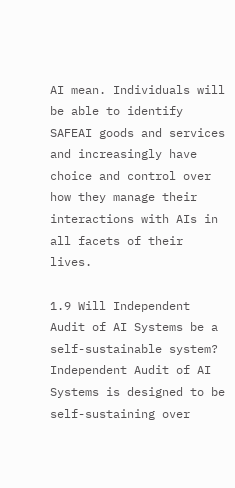AI mean. Individuals will be able to identify SAFEAI goods and services and increasingly have choice and control over how they manage their interactions with AIs in all facets of their lives.

1.9 Will Independent Audit of AI Systems be a self-sustainable system?
Independent Audit of AI Systems is designed to be self-sustaining over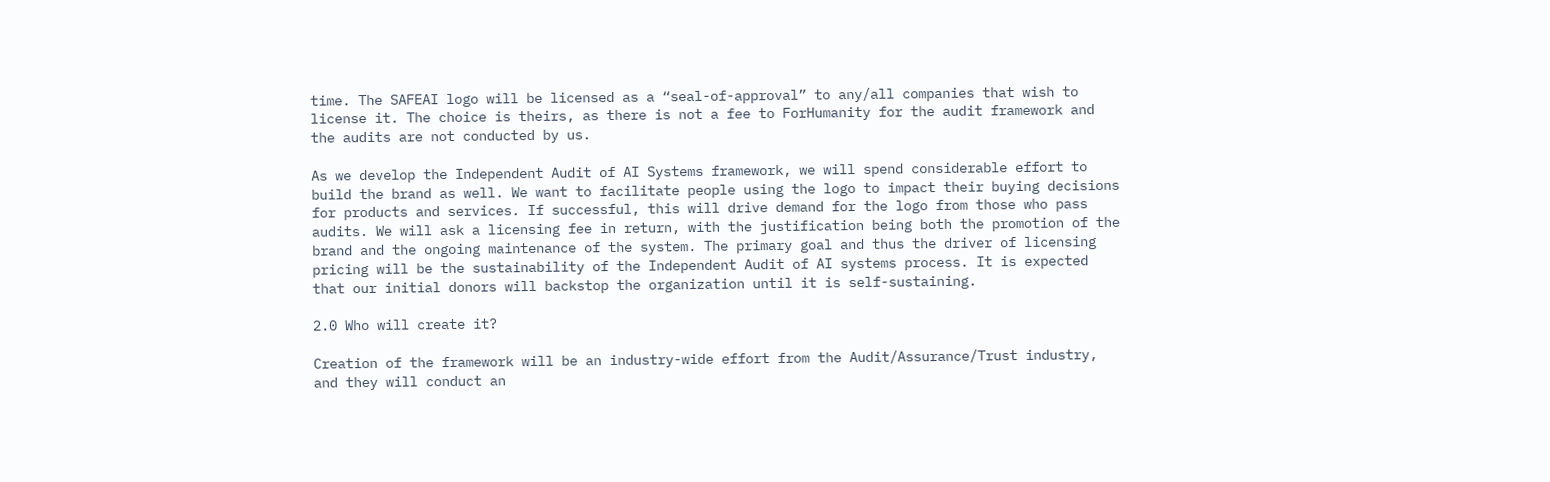time. The SAFEAI logo will be licensed as a “seal-of-approval” to any/all companies that wish to license it. The choice is theirs, as there is not a fee to ForHumanity for the audit framework and the audits are not conducted by us.

As we develop the Independent Audit of AI Systems framework, we will spend considerable effort to build the brand as well. We want to facilitate people using the logo to impact their buying decisions for products and services. If successful, this will drive demand for the logo from those who pass audits. We will ask a licensing fee in return, with the justification being both the promotion of the brand and the ongoing maintenance of the system. The primary goal and thus the driver of licensing pricing will be the sustainability of the Independent Audit of AI systems process. It is expected that our initial donors will backstop the organization until it is self-sustaining.

2.0 Who will create it?

Creation of the framework will be an industry-wide effort from the Audit/Assurance/Trust industry, and they will conduct an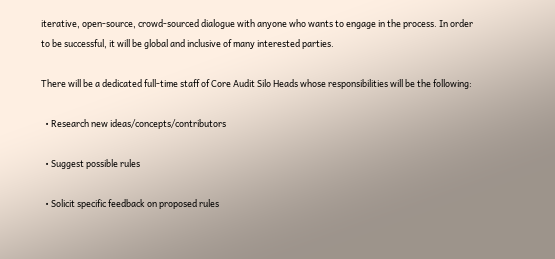iterative, open-source, crowd-sourced dialogue with anyone who wants to engage in the process. In order to be successful, it will be global and inclusive of many interested parties.

There will be a dedicated full-time staff of Core Audit Silo Heads whose responsibilities will be the following:

  • Research new ideas/concepts/contributors

  • Suggest possible rules

  • Solicit specific feedback on proposed rules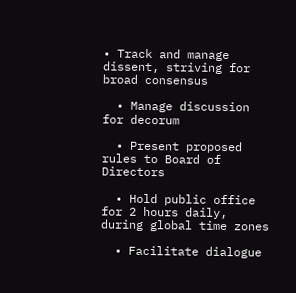• Track and manage dissent, striving for broad consensus

  • Manage discussion for decorum

  • Present proposed rules to Board of Directors

  • Hold public office for 2 hours daily, during global time zones

  • Facilitate dialogue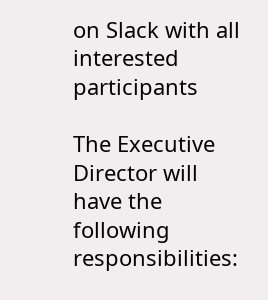on Slack with all interested participants

The Executive Director will have the following responsibilities: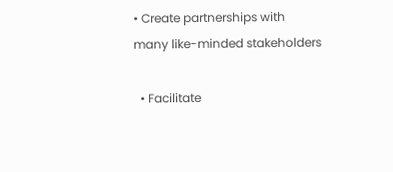• Create partnerships with many like-minded stakeholders

  • Facilitate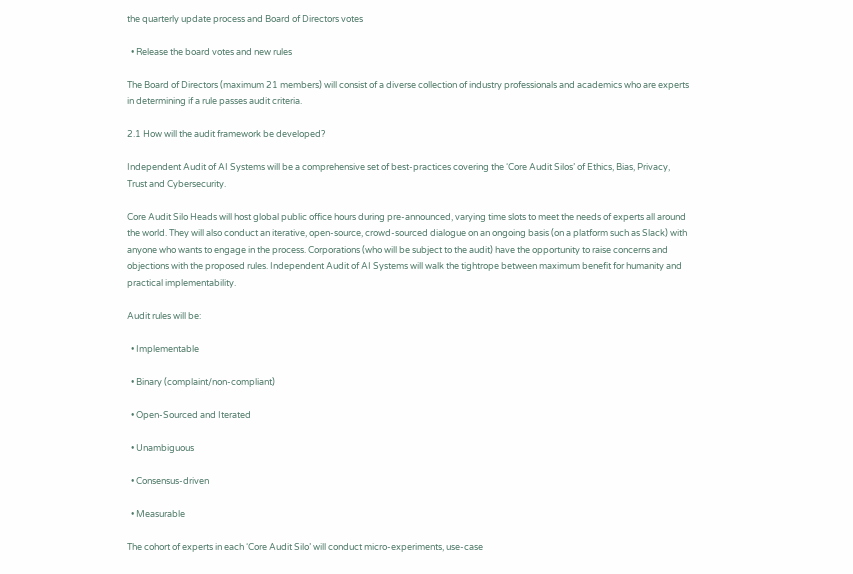the quarterly update process and Board of Directors votes

  • Release the board votes and new rules

The Board of Directors (maximum 21 members) will consist of a diverse collection of industry professionals and academics who are experts in determining if a rule passes audit criteria.

2.1 How will the audit framework be developed?

Independent Audit of AI Systems will be a comprehensive set of best-practices covering the ‘Core Audit Silos’ of Ethics, Bias, Privacy, Trust and Cybersecurity.

Core Audit Silo Heads will host global public office hours during pre-announced, varying time slots to meet the needs of experts all around the world. They will also conduct an iterative, open-source, crowd-sourced dialogue on an ongoing basis (on a platform such as Slack) with anyone who wants to engage in the process. Corporations (who will be subject to the audit) have the opportunity to raise concerns and objections with the proposed rules. Independent Audit of AI Systems will walk the tightrope between maximum benefit for humanity and practical implementability.

Audit rules will be:

  • Implementable

  • Binary (complaint/non-compliant)

  • Open-Sourced and Iterated

  • Unambiguous

  • Consensus-driven

  • Measurable

The cohort of experts in each ‘Core Audit Silo’ will conduct micro-experiments, use-case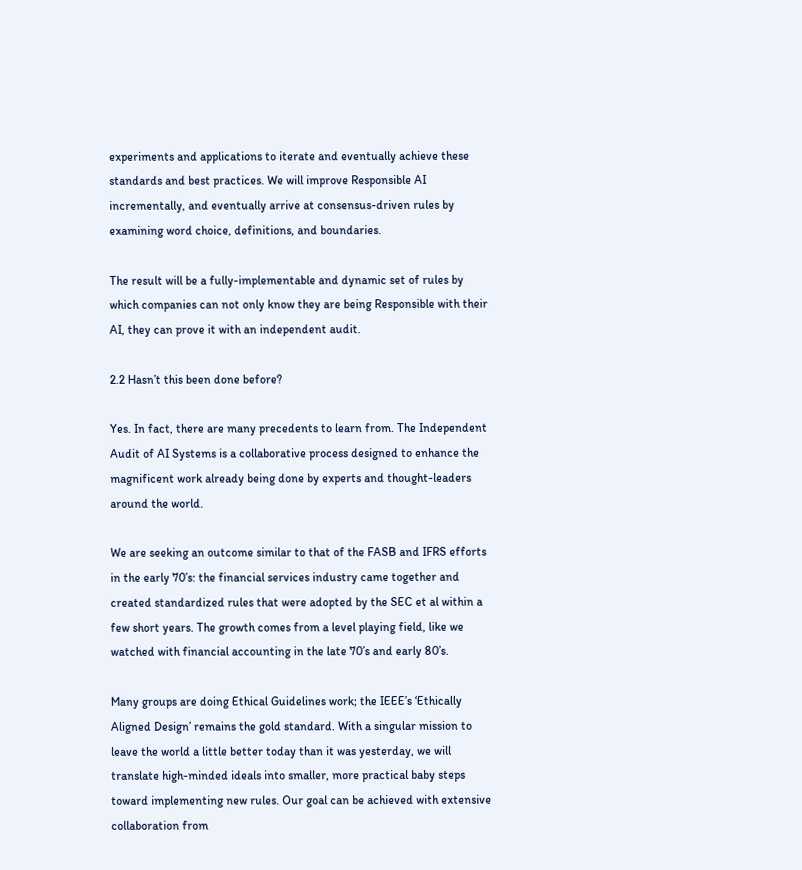experiments and applications to iterate and eventually achieve these standards and best practices. We will improve Responsible AI incrementally, and eventually arrive at consensus-driven rules by examining word choice, definitions, and boundaries.

The result will be a fully-implementable and dynamic set of rules by which companies can not only know they are being Responsible with their AI, they can prove it with an independent audit.

2.2 Hasn’t this been done before?

Yes. In fact, there are many precedents to learn from. The Independent Audit of AI Systems is a collaborative process designed to enhance the magnificent work already being done by experts and thought-leaders around the world.

We are seeking an outcome similar to that of the FASB and IFRS efforts in the early 70’s: the financial services industry came together and created standardized rules that were adopted by the SEC et al within a few short years. The growth comes from a level playing field, like we watched with financial accounting in the late 70’s and early 80’s.

Many groups are doing Ethical Guidelines work; the IEEE’s ‘Ethically Aligned Design’ remains the gold standard. With a singular mission to leave the world a little better today than it was yesterday, we will translate high-minded ideals into smaller, more practical baby steps toward implementing new rules. Our goal can be achieved with extensive collaboration from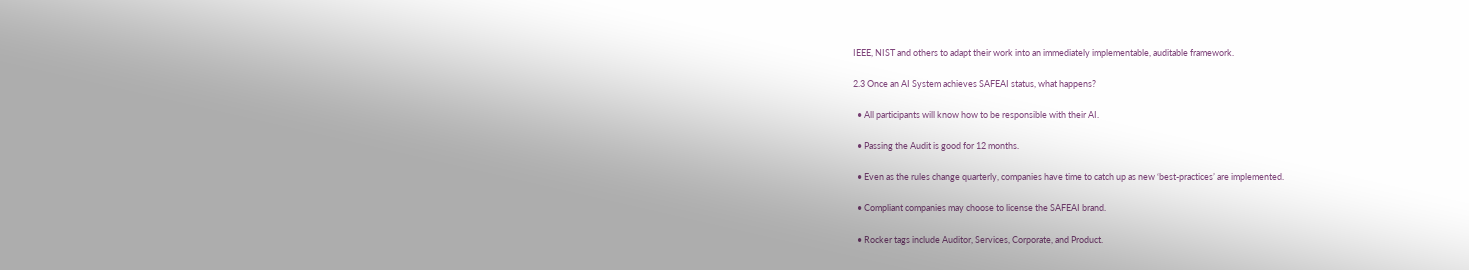IEEE, NIST and others to adapt their work into an immediately implementable, auditable framework.

2.3 Once an AI System achieves SAFEAI status, what happens?

  • All participants will know how to be responsible with their AI.

  • Passing the Audit is good for 12 months.

  • Even as the rules change quarterly, companies have time to catch up as new ‘best-practices’ are implemented.

  • Compliant companies may choose to license the SAFEAI brand.

  • Rocker tags include Auditor, Services, Corporate, and Product.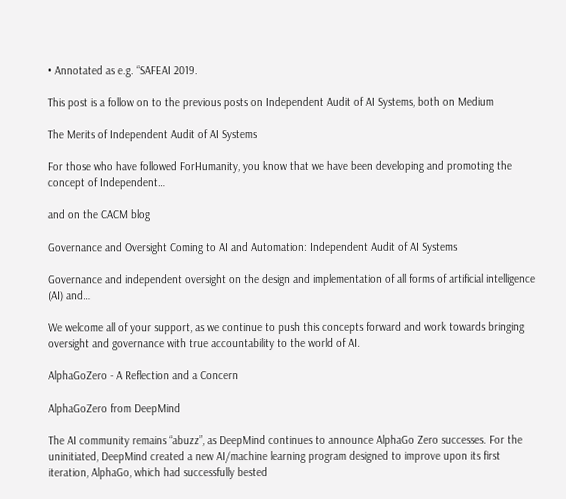• Annotated as e.g. “SAFEAI 2019.

This post is a follow on to the previous posts on Independent Audit of AI Systems, both on Medium

The Merits of Independent Audit of AI Systems

For those who have followed ForHumanity, you know that we have been developing and promoting the concept of Independent…

and on the CACM blog

Governance and Oversight Coming to AI and Automation: Independent Audit of AI Systems

Governance and independent oversight on the design and implementation of all forms of artificial intelligence (AI) and…

We welcome all of your support, as we continue to push this concepts forward and work towards bringing oversight and governance with true accountability to the world of AI.

AlphaGoZero - A Reflection and a Concern

AlphaGoZero from DeepMind

The AI community remains “abuzz”, as DeepMind continues to announce AlphaGo Zero successes. For the uninitiated, DeepMind created a new AI/machine learning program designed to improve upon its first iteration, AlphaGo, which had successfully bested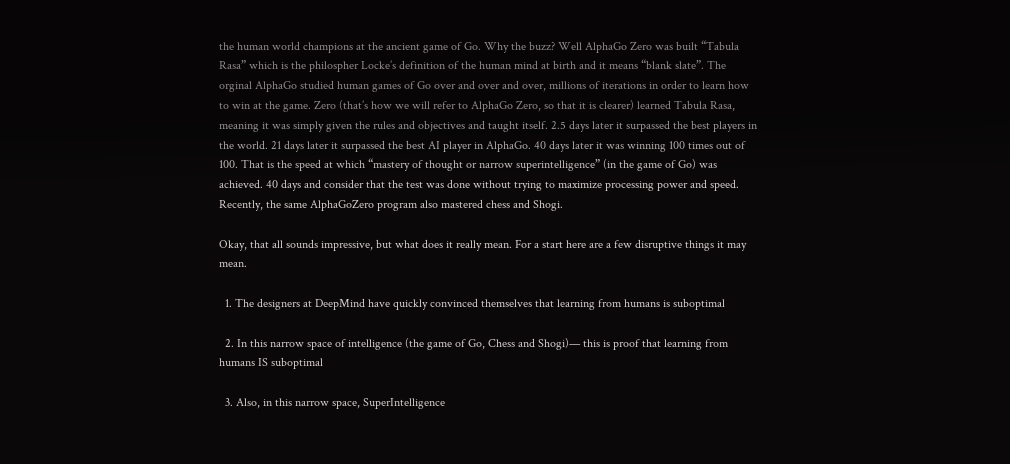the human world champions at the ancient game of Go. Why the buzz? Well AlphaGo Zero was built “Tabula Rasa” which is the philospher Locke’s definition of the human mind at birth and it means “blank slate”. The orginal AlphaGo studied human games of Go over and over and over, millions of iterations in order to learn how to win at the game. Zero (that’s how we will refer to AlphaGo Zero, so that it is clearer) learned Tabula Rasa, meaning it was simply given the rules and objectives and taught itself. 2.5 days later it surpassed the best players in the world. 21 days later it surpassed the best AI player in AlphaGo. 40 days later it was winning 100 times out of 100. That is the speed at which “mastery of thought or narrow superintelligence” (in the game of Go) was achieved. 40 days and consider that the test was done without trying to maximize processing power and speed. Recently, the same AlphaGoZero program also mastered chess and Shogi.

Okay, that all sounds impressive, but what does it really mean. For a start here are a few disruptive things it may mean.

  1. The designers at DeepMind have quickly convinced themselves that learning from humans is suboptimal

  2. In this narrow space of intelligence (the game of Go, Chess and Shogi)— this is proof that learning from humans IS suboptimal

  3. Also, in this narrow space, SuperIntelligence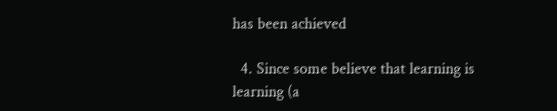has been achieved

  4. Since some believe that learning is learning (a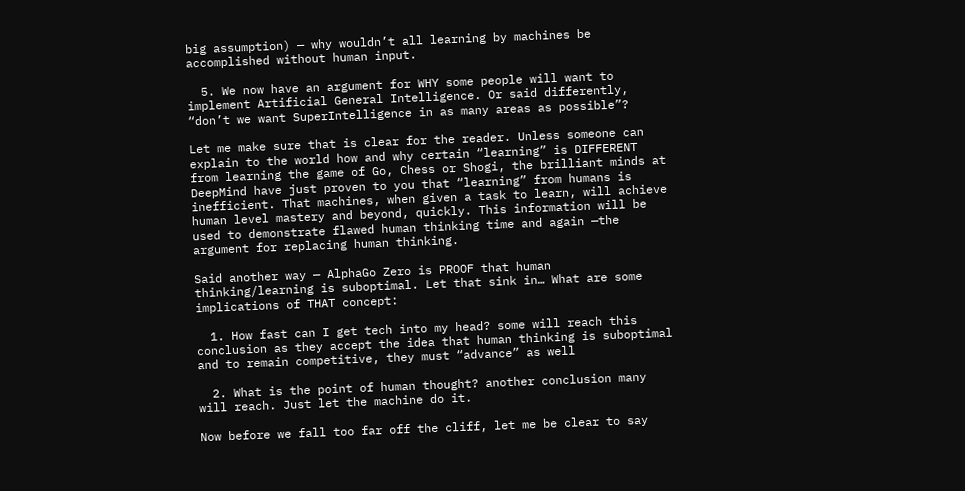big assumption) — why wouldn’t all learning by machines be accomplished without human input.

  5. We now have an argument for WHY some people will want to implement Artificial General Intelligence. Or said differently, “don’t we want SuperIntelligence in as many areas as possible”?

Let me make sure that is clear for the reader. Unless someone can explain to the world how and why certain “learning” is DIFFERENT from learning the game of Go, Chess or Shogi, the brilliant minds at DeepMind have just proven to you that “learning” from humans is inefficient. That machines, when given a task to learn, will achieve human level mastery and beyond, quickly. This information will be used to demonstrate flawed human thinking time and again —the argument for replacing human thinking.

Said another way — AlphaGo Zero is PROOF that human thinking/learning is suboptimal. Let that sink in… What are some implications of THAT concept:

  1. How fast can I get tech into my head? some will reach this conclusion as they accept the idea that human thinking is suboptimal and to remain competitive, they must “advance” as well

  2. What is the point of human thought? another conclusion many will reach. Just let the machine do it.

Now before we fall too far off the cliff, let me be clear to say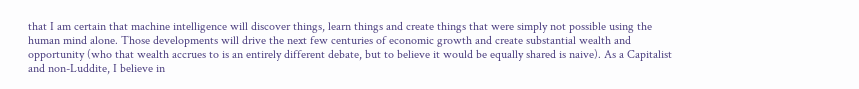that I am certain that machine intelligence will discover things, learn things and create things that were simply not possible using the human mind alone. Those developments will drive the next few centuries of economic growth and create substantial wealth and opportunity (who that wealth accrues to is an entirely different debate, but to believe it would be equally shared is naive). As a Capitalist and non-Luddite, I believe in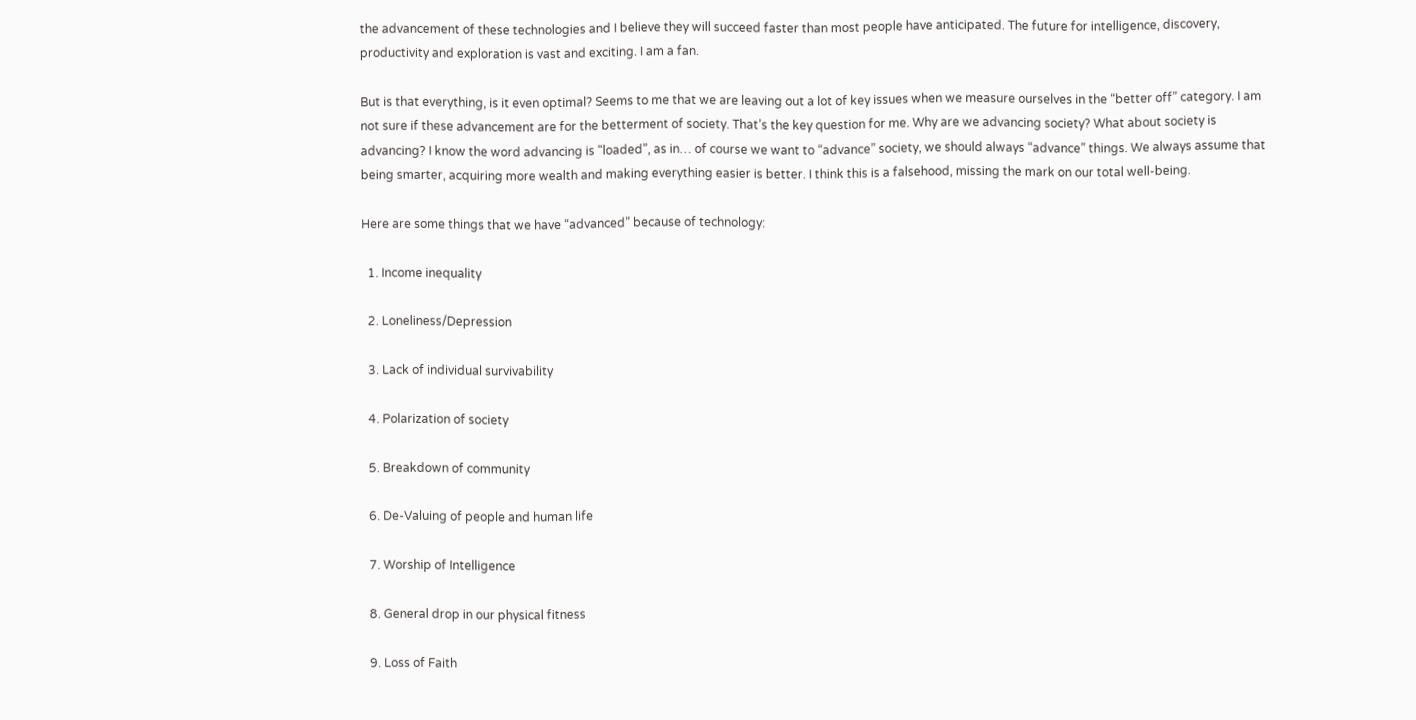the advancement of these technologies and I believe they will succeed faster than most people have anticipated. The future for intelligence, discovery, productivity and exploration is vast and exciting. I am a fan.

But is that everything, is it even optimal? Seems to me that we are leaving out a lot of key issues when we measure ourselves in the “better off” category. I am not sure if these advancement are for the betterment of society. That’s the key question for me. Why are we advancing society? What about society is advancing? I know the word advancing is “loaded”, as in… of course we want to “advance” society, we should always “advance” things. We always assume that being smarter, acquiring more wealth and making everything easier is better. I think this is a falsehood, missing the mark on our total well-being.

Here are some things that we have “advanced” because of technology:

  1. Income inequality

  2. Loneliness/Depression

  3. Lack of individual survivability

  4. Polarization of society

  5. Breakdown of community

  6. De-Valuing of people and human life

  7. Worship of Intelligence

  8. General drop in our physical fitness

  9. Loss of Faith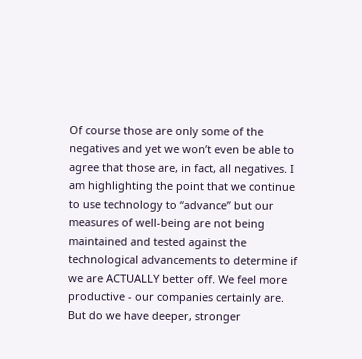Of course those are only some of the negatives and yet we won’t even be able to agree that those are, in fact, all negatives. I am highlighting the point that we continue to use technology to “advance” but our measures of well-being are not being maintained and tested against the technological advancements to determine if we are ACTUALLY better off. We feel more productive - our companies certainly are. But do we have deeper, stronger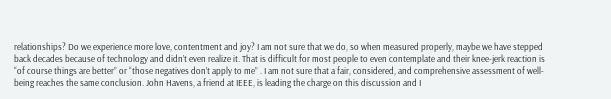relationships? Do we experience more love, contentment and joy? I am not sure that we do, so when measured properly, maybe we have stepped back decades because of technology and didn’t even realize it. That is difficult for most people to even contemplate and their knee-jerk reaction is “of course things are better” or “those negatives don’t apply to me” . I am not sure that a fair, considered, and comprehensive assessment of well-being reaches the same conclusion. John Havens, a friend at IEEE, is leading the charge on this discussion and I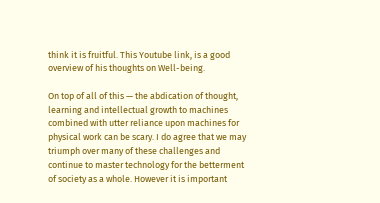think it is fruitful. This Youtube link, is a good overview of his thoughts on Well-being.

On top of all of this — the abdication of thought, learning and intellectual growth to machines combined with utter reliance upon machines for physical work can be scary. I do agree that we may triumph over many of these challenges and continue to master technology for the betterment of society as a whole. However it is important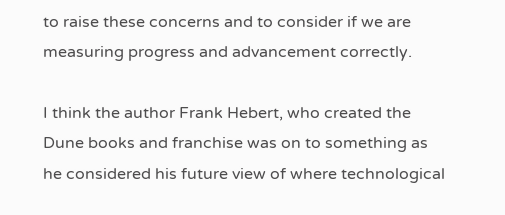to raise these concerns and to consider if we are measuring progress and advancement correctly.

I think the author Frank Hebert, who created the Dune books and franchise was on to something as he considered his future view of where technological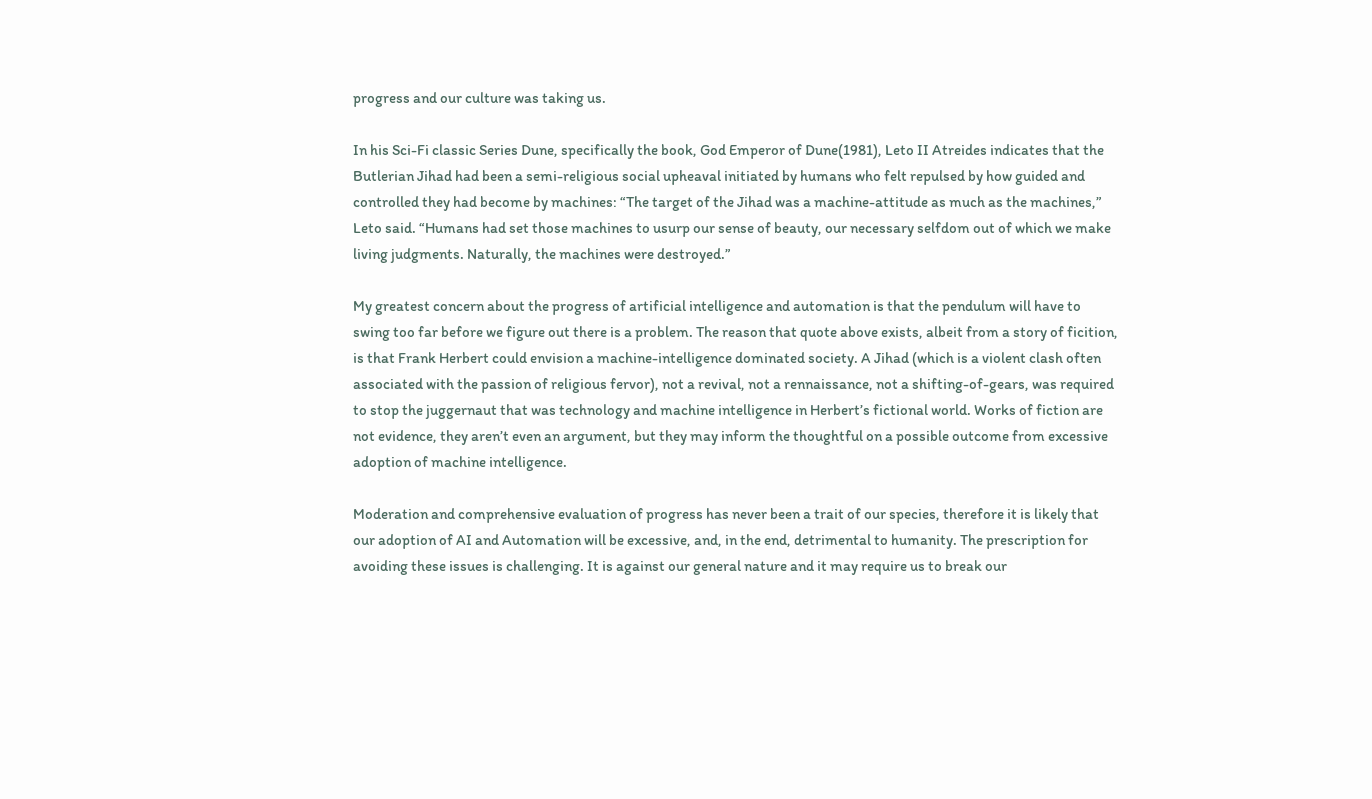progress and our culture was taking us.

In his Sci-Fi classic Series Dune, specifically the book, God Emperor of Dune(1981), Leto II Atreides indicates that the Butlerian Jihad had been a semi-religious social upheaval initiated by humans who felt repulsed by how guided and controlled they had become by machines: “The target of the Jihad was a machine-attitude as much as the machines,” Leto said. “Humans had set those machines to usurp our sense of beauty, our necessary selfdom out of which we make living judgments. Naturally, the machines were destroyed.”

My greatest concern about the progress of artificial intelligence and automation is that the pendulum will have to swing too far before we figure out there is a problem. The reason that quote above exists, albeit from a story of ficition, is that Frank Herbert could envision a machine-intelligence dominated society. A Jihad (which is a violent clash often associated with the passion of religious fervor), not a revival, not a rennaissance, not a shifting-of-gears, was required to stop the juggernaut that was technology and machine intelligence in Herbert’s fictional world. Works of fiction are not evidence, they aren’t even an argument, but they may inform the thoughtful on a possible outcome from excessive adoption of machine intelligence.

Moderation and comprehensive evaluation of progress has never been a trait of our species, therefore it is likely that our adoption of AI and Automation will be excessive, and, in the end, detrimental to humanity. The prescription for avoiding these issues is challenging. It is against our general nature and it may require us to break our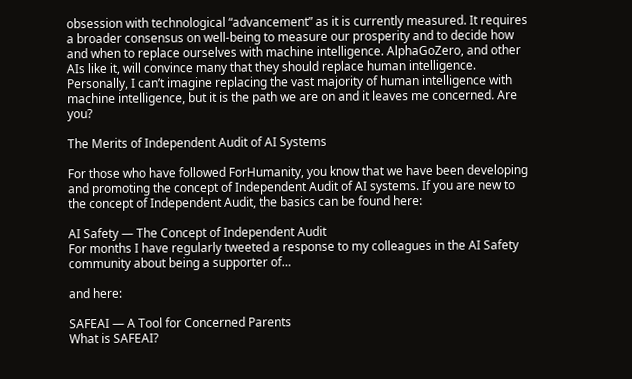obsession with technological “advancement” as it is currently measured. It requires a broader consensus on well-being to measure our prosperity and to decide how and when to replace ourselves with machine intelligence. AlphaGoZero, and other AIs like it, will convince many that they should replace human intelligence. Personally, I can’t imagine replacing the vast majority of human intelligence with machine intelligence, but it is the path we are on and it leaves me concerned. Are you?

The Merits of Independent Audit of AI Systems

For those who have followed ForHumanity, you know that we have been developing and promoting the concept of Independent Audit of AI systems. If you are new to the concept of Independent Audit, the basics can be found here:

AI Safety — The Concept of Independent Audit
For months I have regularly tweeted a response to my colleagues in the AI Safety community about being a supporter of…

and here:

SAFEAI — A Tool for Concerned Parents
What is SAFEAI?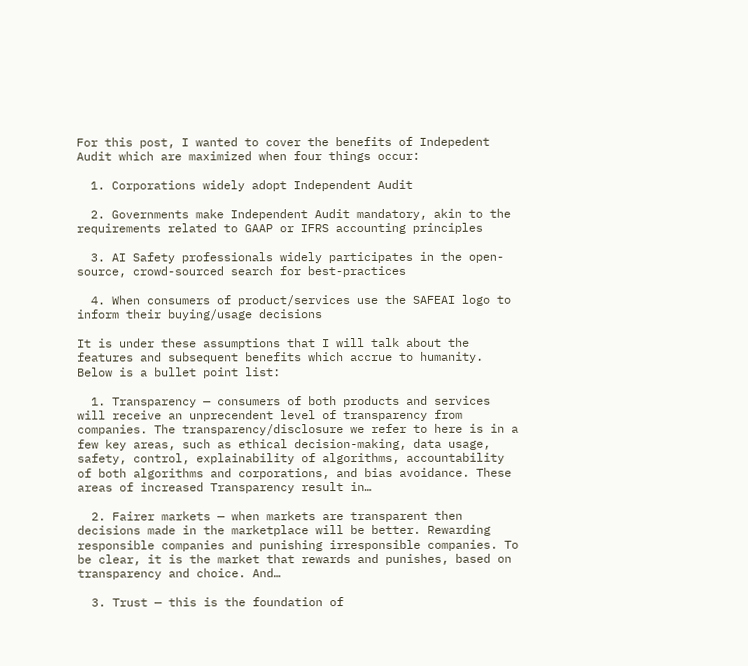For this post, I wanted to cover the benefits of Indepedent Audit which are maximized when four things occur:

  1. Corporations widely adopt Independent Audit

  2. Governments make Independent Audit mandatory, akin to the requirements related to GAAP or IFRS accounting principles

  3. AI Safety professionals widely participates in the open-source, crowd-sourced search for best-practices

  4. When consumers of product/services use the SAFEAI logo to inform their buying/usage decisions

It is under these assumptions that I will talk about the features and subsequent benefits which accrue to humanity. Below is a bullet point list:

  1. Transparency — consumers of both products and services will receive an unprecendent level of transparency from companies. The transparency/disclosure we refer to here is in a few key areas, such as ethical decision-making, data usage, safety, control, explainability of algorithms, accountability of both algorithms and corporations, and bias avoidance. These areas of increased Transparency result in…

  2. Fairer markets — when markets are transparent then decisions made in the marketplace will be better. Rewarding responsible companies and punishing irresponsible companies. To be clear, it is the market that rewards and punishes, based on transparency and choice. And…

  3. Trust — this is the foundation of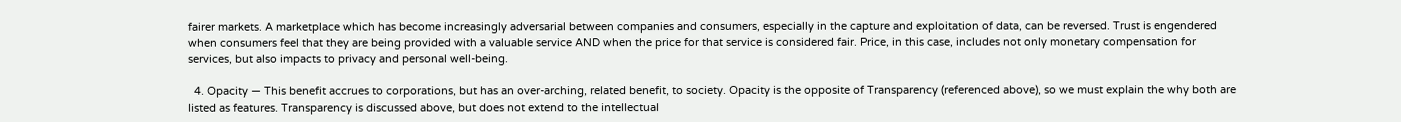fairer markets. A marketplace which has become increasingly adversarial between companies and consumers, especially in the capture and exploitation of data, can be reversed. Trust is engendered when consumers feel that they are being provided with a valuable service AND when the price for that service is considered fair. Price, in this case, includes not only monetary compensation for services, but also impacts to privacy and personal well-being.

  4. Opacity — This benefit accrues to corporations, but has an over-arching, related benefit, to society. Opacity is the opposite of Transparency (referenced above), so we must explain the why both are listed as features. Transparency is discussed above, but does not extend to the intellectual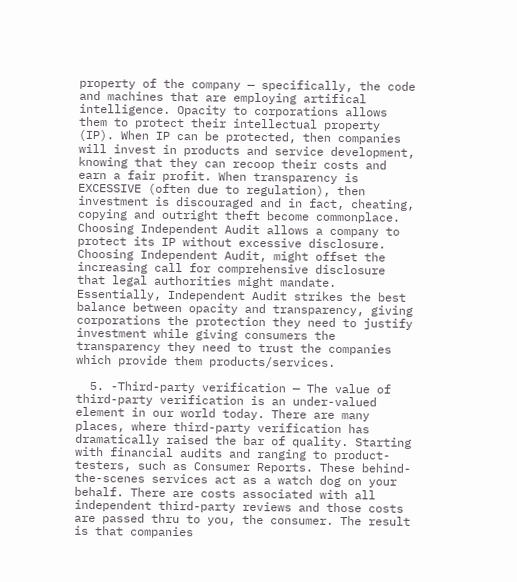property of the company — specifically, the code and machines that are employing artifical intelligence. Opacity to corporations allows them to protect their intellectual property (IP). When IP can be protected, then companies will invest in products and service development, knowing that they can recoop their costs and earn a fair profit. When transparency is EXCESSIVE (often due to regulation), then investment is discouraged and in fact, cheating, copying and outright theft become commonplace. Choosing Independent Audit allows a company to protect its IP without excessive disclosure. Choosing Independent Audit, might offset the increasing call for comprehensive disclosure that legal authorities might mandate. Essentially, Independent Audit strikes the best balance between opacity and transparency, giving corporations the protection they need to justify investment while giving consumers the transparency they need to trust the companies which provide them products/services.

  5. -Third-party verification — The value of third-party verification is an under-valued element in our world today. There are many places, where third-party verification has dramatically raised the bar of quality. Starting with financial audits and ranging to product-testers, such as Consumer Reports. These behind-the-scenes services act as a watch dog on your behalf. There are costs associated with all independent third-party reviews and those costs are passed thru to you, the consumer. The result is that companies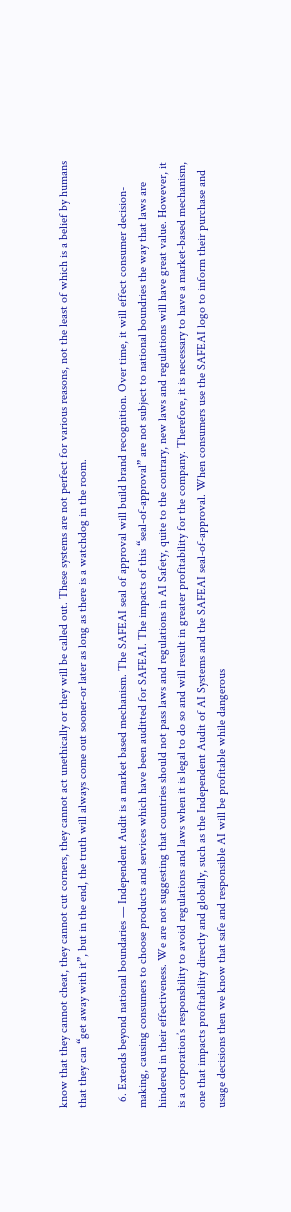know that they cannot cheat, they cannot cut corners, they cannot act unethically or they will be called out. These systems are not perfect for various reasons, not the least of which is a belief by humans that they can “get away with it”, but in the end, the truth will always come out sooner-or later as long as there is a watchdog in the room.

  6. Extends beyond national boundaries — Independent Audit is a market based mechanism. The SAFEAI seal of approval will build brand recognition. Over time, it will effect consumer decision-making, causing consumers to choose products and services which have been auditted for SAFEAI. The impacts of this “seal-of-approval” are not subject to national boundries the way that laws are hindered in their effectiveness. We are not suggesting that countries should not pass laws and regulations in AI Safety, quite to the contrary, new laws and regulations will have great value. However, it is a corporation’s responsbility to avoid regulations and laws when it is legal to do so and will result in greater profitability for the company. Therefore, it is necessary to have a market-based mechanism, one that impacts profitability directly and globally, such as the Independent Audit of AI Systems and the SAFEAI seal-of-approval. When consumers use the SAFEAI logo to inform their purchase and usage decisions then we know that safe and responsible AI will be profitable while dangerous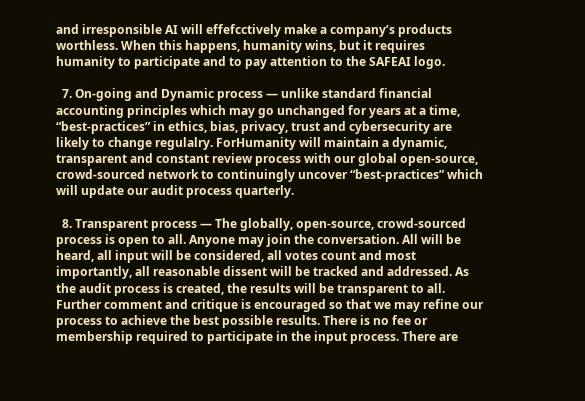and irresponsible AI will effefcctively make a company’s products worthless. When this happens, humanity wins, but it requires humanity to participate and to pay attention to the SAFEAI logo.

  7. On-going and Dynamic process — unlike standard financial accounting principles which may go unchanged for years at a time, “best-practices” in ethics, bias, privacy, trust and cybersecurity are likely to change regulalry. ForHumanity will maintain a dynamic, transparent and constant review process with our global open-source, crowd-sourced network to continuingly uncover “best-practices” which will update our audit process quarterly.

  8. Transparent process — The globally, open-source, crowd-sourced process is open to all. Anyone may join the conversation. All will be heard, all input will be considered, all votes count and most importantly, all reasonable dissent will be tracked and addressed. As the audit process is created, the results will be transparent to all. Further comment and critique is encouraged so that we may refine our process to achieve the best possible results. There is no fee or membership required to participate in the input process. There are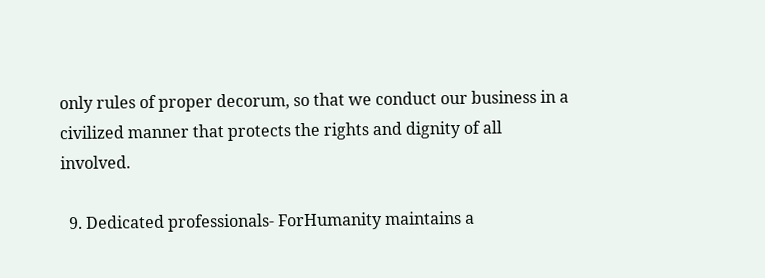only rules of proper decorum, so that we conduct our business in a civilized manner that protects the rights and dignity of all involved.

  9. Dedicated professionals- ForHumanity maintains a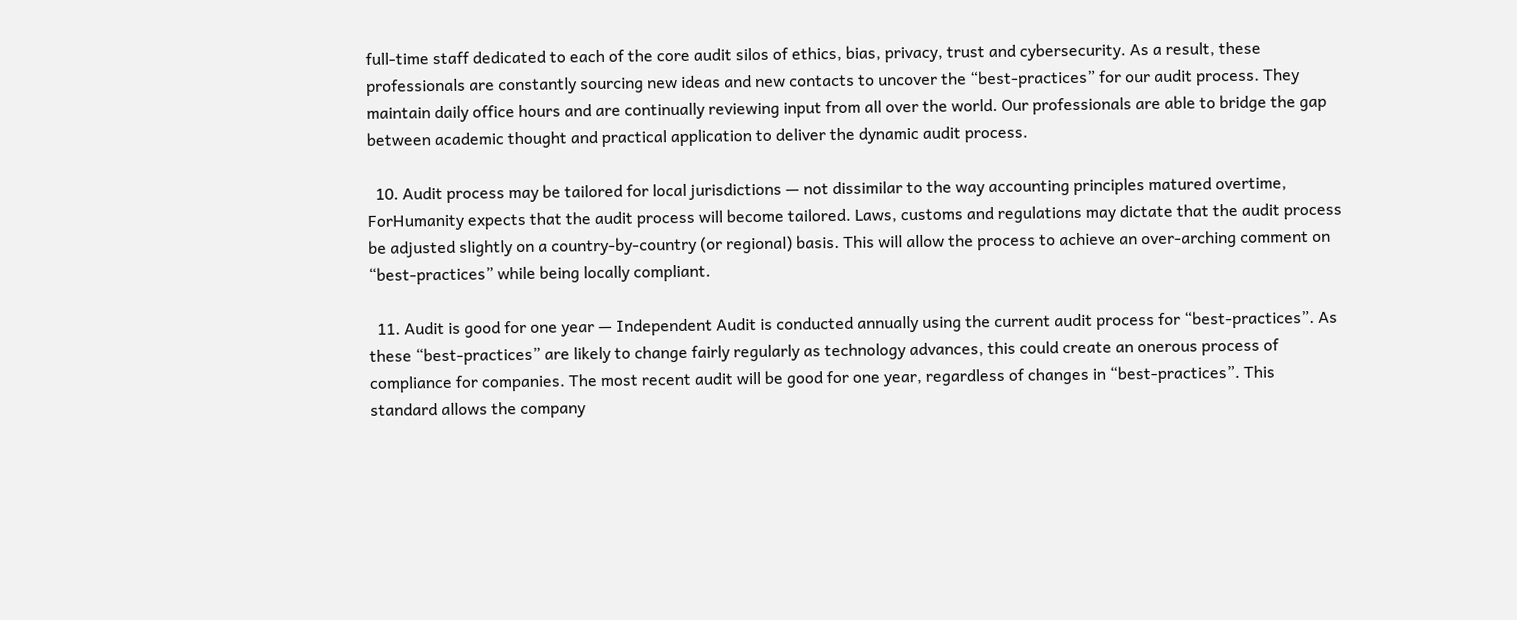full-time staff dedicated to each of the core audit silos of ethics, bias, privacy, trust and cybersecurity. As a result, these professionals are constantly sourcing new ideas and new contacts to uncover the “best-practices” for our audit process. They maintain daily office hours and are continually reviewing input from all over the world. Our professionals are able to bridge the gap between academic thought and practical application to deliver the dynamic audit process.

  10. Audit process may be tailored for local jurisdictions — not dissimilar to the way accounting principles matured overtime, ForHumanity expects that the audit process will become tailored. Laws, customs and regulations may dictate that the audit process be adjusted slightly on a country-by-country (or regional) basis. This will allow the process to achieve an over-arching comment on “best-practices” while being locally compliant.

  11. Audit is good for one year — Independent Audit is conducted annually using the current audit process for “best-practices”. As these “best-practices” are likely to change fairly regularly as technology advances, this could create an onerous process of compliance for companies. The most recent audit will be good for one year, regardless of changes in “best-practices”. This standard allows the company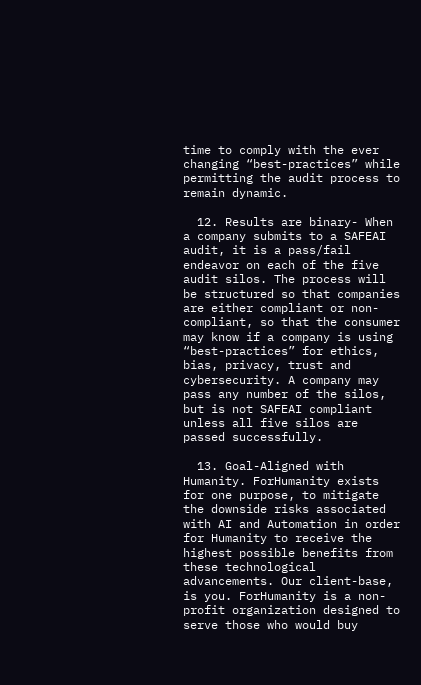time to comply with the ever changing “best-practices” while permitting the audit process to remain dynamic.

  12. Results are binary- When a company submits to a SAFEAI audit, it is a pass/fail endeavor on each of the five audit silos. The process will be structured so that companies are either compliant or non-compliant, so that the consumer may know if a company is using “best-practices” for ethics, bias, privacy, trust and cybersecurity. A company may pass any number of the silos, but is not SAFEAI compliant unless all five silos are passed successfully.

  13. Goal-Aligned with Humanity. ForHumanity exists for one purpose, to mitigate the downside risks associated with AI and Automation in order for Humanity to receive the highest possible benefits from these technological advancements. Our client-base, is you. ForHumanity is a non-profit organization designed to serve those who would buy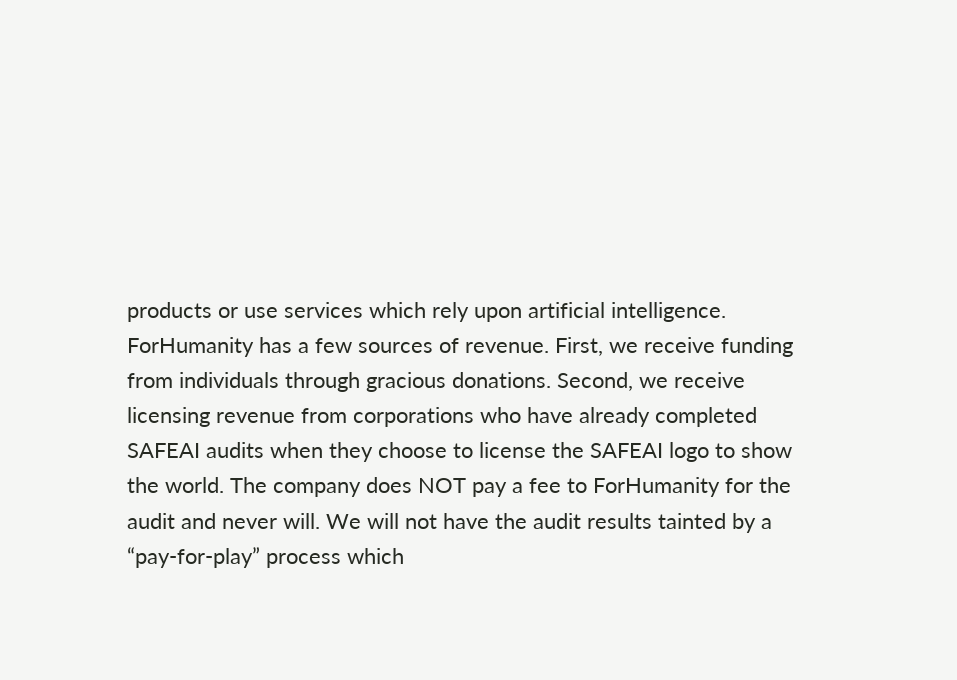products or use services which rely upon artificial intelligence. ForHumanity has a few sources of revenue. First, we receive funding from individuals through gracious donations. Second, we receive licensing revenue from corporations who have already completed SAFEAI audits when they choose to license the SAFEAI logo to show the world. The company does NOT pay a fee to ForHumanity for the audit and never will. We will not have the audit results tainted by a “pay-for-play” process which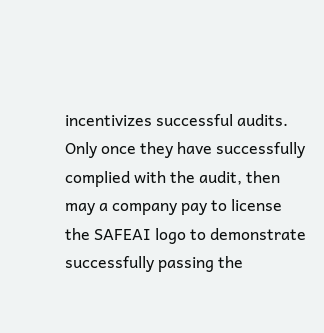incentivizes successful audits. Only once they have successfully complied with the audit, then may a company pay to license the SAFEAI logo to demonstrate successfully passing the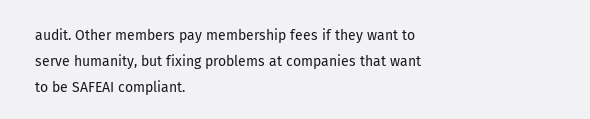audit. Other members pay membership fees if they want to serve humanity, but fixing problems at companies that want to be SAFEAI compliant.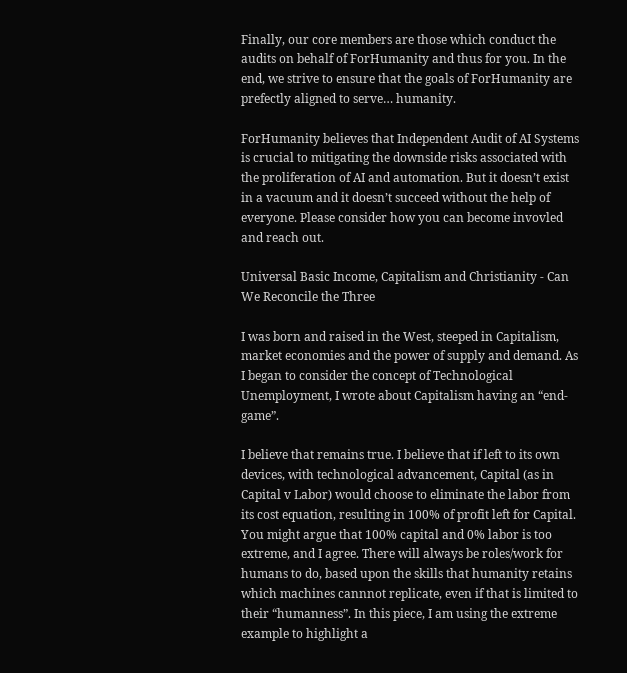Finally, our core members are those which conduct the audits on behalf of ForHumanity and thus for you. In the end, we strive to ensure that the goals of ForHumanity are prefectly aligned to serve… humanity.

ForHumanity believes that Independent Audit of AI Systems is crucial to mitigating the downside risks associated with the proliferation of AI and automation. But it doesn’t exist in a vacuum and it doesn’t succeed without the help of everyone. Please consider how you can become invovled and reach out.

Universal Basic Income, Capitalism and Christianity - Can We Reconcile the Three

I was born and raised in the West, steeped in Capitalism, market economies and the power of supply and demand. As I began to consider the concept of Technological Unemployment, I wrote about Capitalism having an “end-game”.

I believe that remains true. I believe that if left to its own devices, with technological advancement, Capital (as in Capital v Labor) would choose to eliminate the labor from its cost equation, resulting in 100% of profit left for Capital. You might argue that 100% capital and 0% labor is too extreme, and I agree. There will always be roles/work for humans to do, based upon the skills that humanity retains which machines cannnot replicate, even if that is limited to their “humanness”. In this piece, I am using the extreme example to highlight a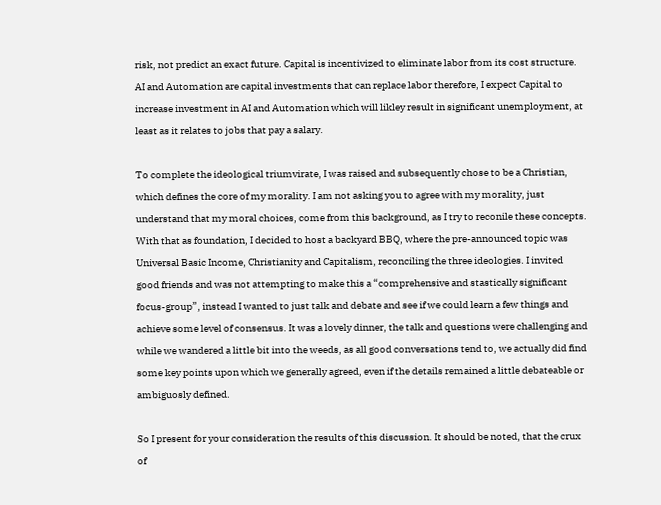risk, not predict an exact future. Capital is incentivized to eliminate labor from its cost structure. AI and Automation are capital investments that can replace labor therefore, I expect Capital to increase investment in AI and Automation which will likley result in significant unemployment, at least as it relates to jobs that pay a salary.

To complete the ideological triumvirate, I was raised and subsequently chose to be a Christian, which defines the core of my morality. I am not asking you to agree with my morality, just understand that my moral choices, come from this background, as I try to reconile these concepts. With that as foundation, I decided to host a backyard BBQ, where the pre-announced topic was Universal Basic Income, Christianity and Capitalism, reconciling the three ideologies. I invited good friends and was not attempting to make this a “comprehensive and stastically significant focus-group”, instead I wanted to just talk and debate and see if we could learn a few things and achieve some level of consensus. It was a lovely dinner, the talk and questions were challenging and while we wandered a little bit into the weeds, as all good conversations tend to, we actually did find some key points upon which we generally agreed, even if the details remained a little debateable or ambiguosly defined.

So I present for your consideration the results of this discussion. It should be noted, that the crux of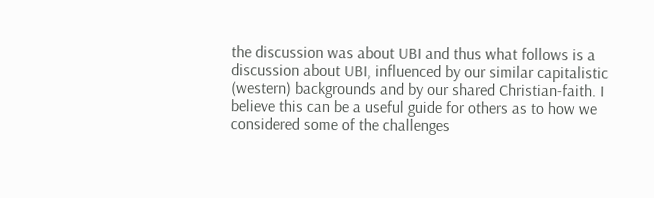the discussion was about UBI and thus what follows is a discussion about UBI, influenced by our similar capitalistic (western) backgrounds and by our shared Christian-faith. I believe this can be a useful guide for others as to how we considered some of the challenges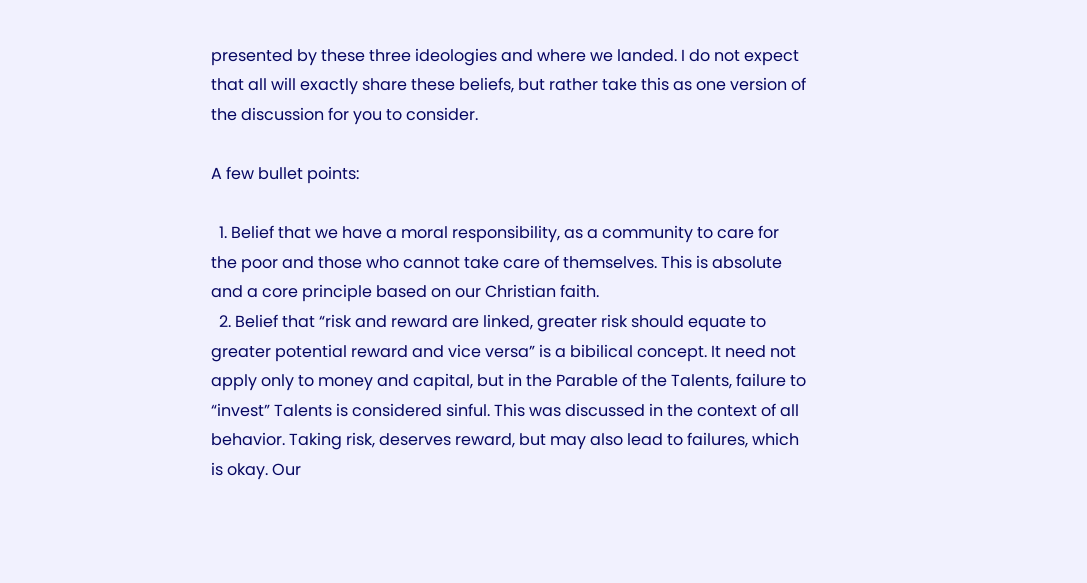presented by these three ideologies and where we landed. I do not expect that all will exactly share these beliefs, but rather take this as one version of the discussion for you to consider.

A few bullet points:

  1. Belief that we have a moral responsibility, as a community to care for the poor and those who cannot take care of themselves. This is absolute and a core principle based on our Christian faith.
  2. Belief that “risk and reward are linked, greater risk should equate to greater potential reward and vice versa” is a bibilical concept. It need not apply only to money and capital, but in the Parable of the Talents, failure to “invest” Talents is considered sinful. This was discussed in the context of all behavior. Taking risk, deserves reward, but may also lead to failures, which is okay. Our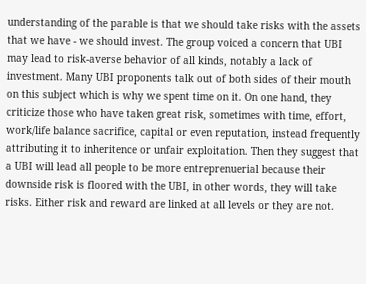understanding of the parable is that we should take risks with the assets that we have - we should invest. The group voiced a concern that UBI may lead to risk-averse behavior of all kinds, notably a lack of investment. Many UBI proponents talk out of both sides of their mouth on this subject which is why we spent time on it. On one hand, they criticize those who have taken great risk, sometimes with time, effort, work/life balance sacrifice, capital or even reputation, instead frequently attributing it to inheritence or unfair exploitation. Then they suggest that a UBI will lead all people to be more entreprenuerial because their downside risk is floored with the UBI, in other words, they will take risks. Either risk and reward are linked at all levels or they are not.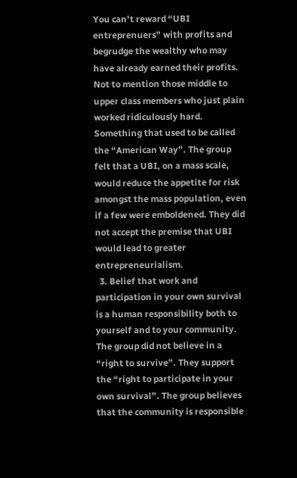You can’t reward “UBI entreprenuers” with profits and begrudge the wealthy who may have already earned their profits. Not to mention those middle to upper class members who just plain worked ridiculously hard. Something that used to be called the “American Way”. The group felt that a UBI, on a mass scale, would reduce the appetite for risk amongst the mass population, even if a few were emboldened. They did not accept the premise that UBI would lead to greater entrepreneurialism.
  3. Belief that work and participation in your own survival is a human responsibility both to yourself and to your community. The group did not believe in a “right to survive”. They support the “right to participate in your own survival”. The group believes that the community is responsible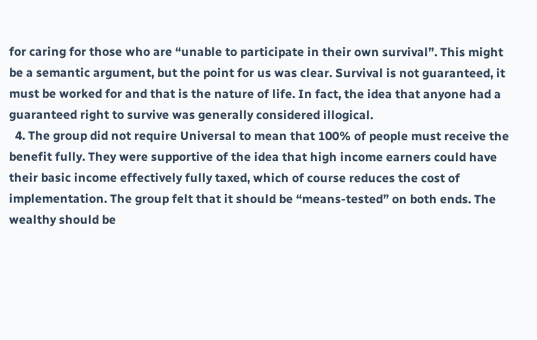for caring for those who are “unable to participate in their own survival”. This might be a semantic argument, but the point for us was clear. Survival is not guaranteed, it must be worked for and that is the nature of life. In fact, the idea that anyone had a guaranteed right to survive was generally considered illogical.
  4. The group did not require Universal to mean that 100% of people must receive the benefit fully. They were supportive of the idea that high income earners could have their basic income effectively fully taxed, which of course reduces the cost of implementation. The group felt that it should be “means-tested” on both ends. The wealthy should be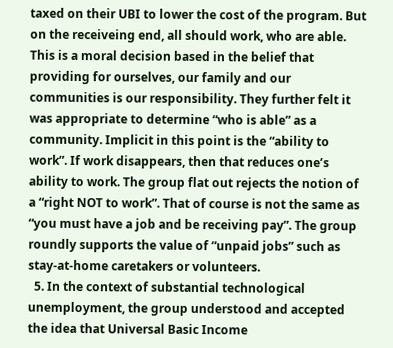taxed on their UBI to lower the cost of the program. But on the receiveing end, all should work, who are able. This is a moral decision based in the belief that providing for ourselves, our family and our communities is our responsibility. They further felt it was appropriate to determine “who is able” as a community. Implicit in this point is the “ability to work”. If work disappears, then that reduces one’s ability to work. The group flat out rejects the notion of a “right NOT to work”. That of course is not the same as “you must have a job and be receiving pay”. The group roundly supports the value of “unpaid jobs” such as stay-at-home caretakers or volunteers.
  5. In the context of substantial technological unemployment, the group understood and accepted the idea that Universal Basic Income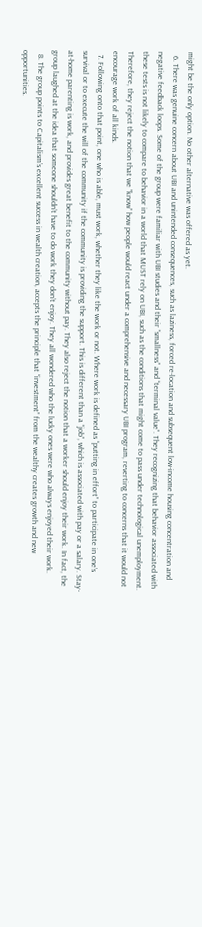might be the only option. No other alternative was offered as yet.
  6. There was genuine concern about UBI and unintended consequences, such as laziness, forced re-location and subsequent low-income housing concentration and negative feedback loops. Some of the group were familiar with UBI studies and their “smallness” and “terminal value”. They recognizing that behavior associated with these tests is not likely to compare to behavior in a world that MUST rely on UBI, such as the conditions that might come to pass under technological unemployment. Therefore, they reject the notion that we “know” how people would react under a comprehensive and necessary UBI program, reverting to concerns that it would not encourage work of all kinds.
  7. Following onto that point, one who is able, must work, whether they like the work or not. Where work is defined as “putting in effort” to participate in one’s survival or to execute the will of the community if the community is providing the support. This is different than a “job”, which is associated with pay or a salary. Stay-at-home parenting is work, and provides great benefit to the community without pay. They also reject the notion that a worker should enjoy their work. In fact, the group laughed at the idea that someone shouldn’t have to do work they don’t enjoy. They all wondered who the lucky ones were who always enjoyed their work.
  8. The group points to Capitalism’s excellent success in wealth creation, accepts the principle that “investment” from the wealthy creates growth and new opportunities.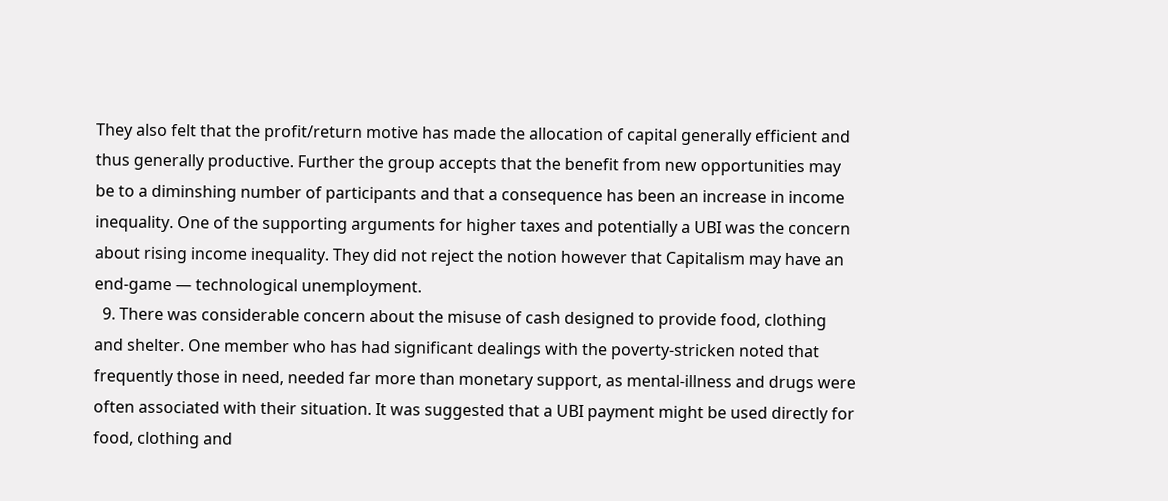They also felt that the profit/return motive has made the allocation of capital generally efficient and thus generally productive. Further the group accepts that the benefit from new opportunities may be to a diminshing number of participants and that a consequence has been an increase in income inequality. One of the supporting arguments for higher taxes and potentially a UBI was the concern about rising income inequality. They did not reject the notion however that Capitalism may have an end-game — technological unemployment.
  9. There was considerable concern about the misuse of cash designed to provide food, clothing and shelter. One member who has had significant dealings with the poverty-stricken noted that frequently those in need, needed far more than monetary support, as mental-illness and drugs were often associated with their situation. It was suggested that a UBI payment might be used directly for food, clothing and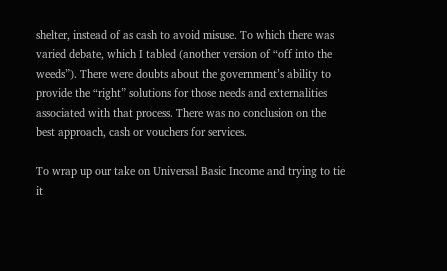shelter, instead of as cash to avoid misuse. To which there was varied debate, which I tabled (another version of “off into the weeds”). There were doubts about the government’s ability to provide the “right” solutions for those needs and externalities associated with that process. There was no conclusion on the best approach, cash or vouchers for services.

To wrap up our take on Universal Basic Income and trying to tie it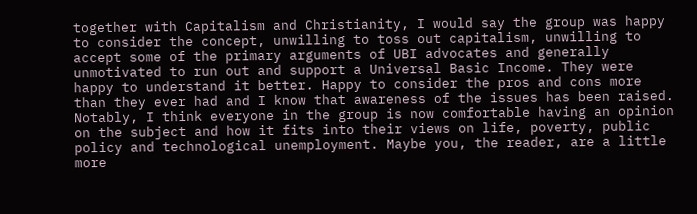together with Capitalism and Christianity, I would say the group was happy to consider the concept, unwilling to toss out capitalism, unwilling to accept some of the primary arguments of UBI advocates and generally unmotivated to run out and support a Universal Basic Income. They were happy to understand it better. Happy to consider the pros and cons more than they ever had and I know that awareness of the issues has been raised. Notably, I think everyone in the group is now comfortable having an opinion on the subject and how it fits into their views on life, poverty, public policy and technological unemployment. Maybe you, the reader, are a little more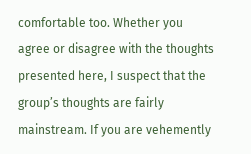comfortable too. Whether you agree or disagree with the thoughts presented here, I suspect that the group’s thoughts are fairly mainstream. If you are vehemently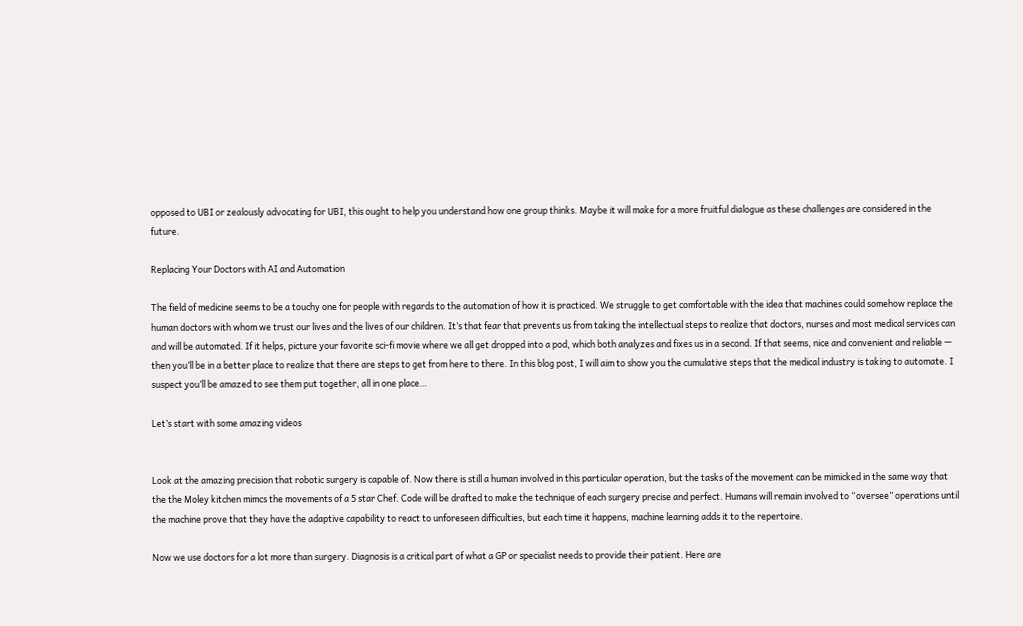opposed to UBI or zealously advocating for UBI, this ought to help you understand how one group thinks. Maybe it will make for a more fruitful dialogue as these challenges are considered in the future.

Replacing Your Doctors with AI and Automation

The field of medicine seems to be a touchy one for people with regards to the automation of how it is practiced. We struggle to get comfortable with the idea that machines could somehow replace the human doctors with whom we trust our lives and the lives of our children. It’s that fear that prevents us from taking the intellectual steps to realize that doctors, nurses and most medical services can and will be automated. If it helps, picture your favorite sci-fi movie where we all get dropped into a pod, which both analyzes and fixes us in a second. If that seems, nice and convenient and reliable — then you’ll be in a better place to realize that there are steps to get from here to there. In this blog post, I will aim to show you the cumulative steps that the medical industry is taking to automate. I suspect you’ll be amazed to see them put together, all in one place…

Let’s start with some amazing videos


Look at the amazing precision that robotic surgery is capable of. Now there is still a human involved in this particular operation, but the tasks of the movement can be mimicked in the same way that the the Moley kitchen mimcs the movements of a 5 star Chef. Code will be drafted to make the technique of each surgery precise and perfect. Humans will remain involved to “oversee” operations until the machine prove that they have the adaptive capability to react to unforeseen difficulties, but each time it happens, machine learning adds it to the repertoire.

Now we use doctors for a lot more than surgery. Diagnosis is a critical part of what a GP or specialist needs to provide their patient. Here are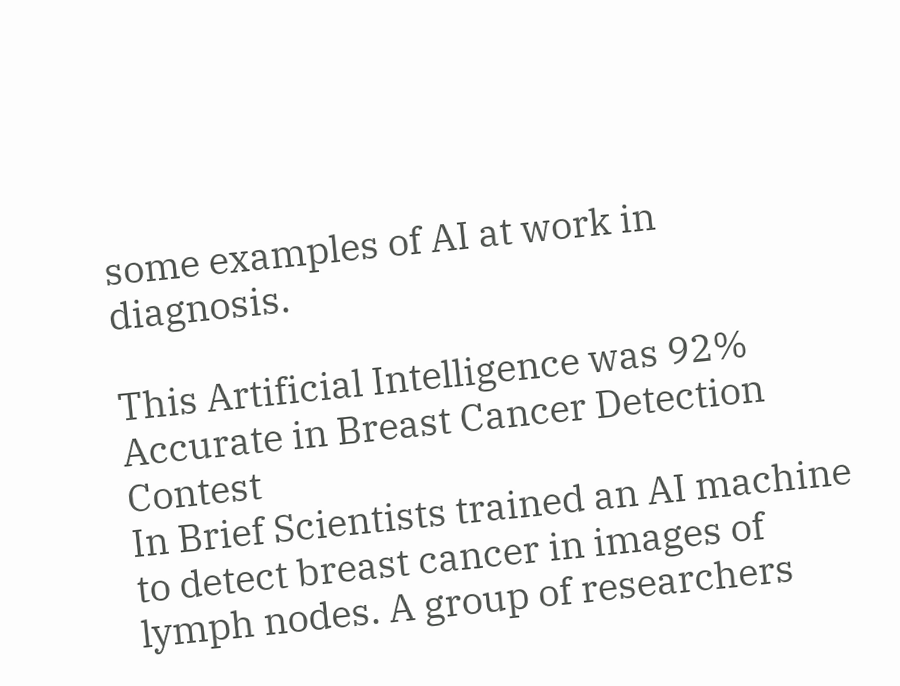some examples of AI at work in diagnosis.

This Artificial Intelligence was 92% Accurate in Breast Cancer Detection Contest
In Brief Scientists trained an AI machine to detect breast cancer in images of lymph nodes. A group of researchers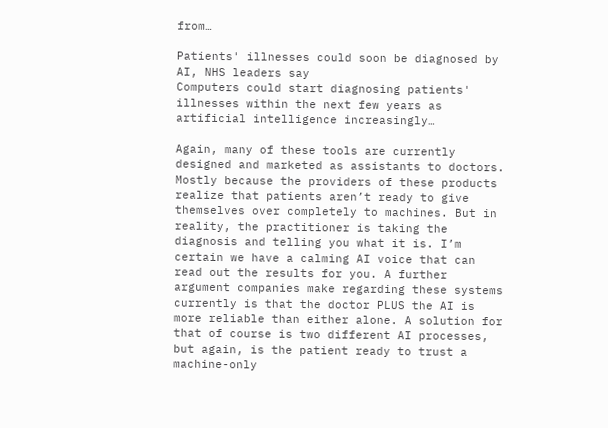from…

Patients' illnesses could soon be diagnosed by AI, NHS leaders say
Computers could start diagnosing patients' illnesses within the next few years as artificial intelligence increasingly…

Again, many of these tools are currently designed and marketed as assistants to doctors. Mostly because the providers of these products realize that patients aren’t ready to give themselves over completely to machines. But in reality, the practitioner is taking the diagnosis and telling you what it is. I’m certain we have a calming AI voice that can read out the results for you. A further argument companies make regarding these systems currently is that the doctor PLUS the AI is more reliable than either alone. A solution for that of course is two different AI processes, but again, is the patient ready to trust a machine-only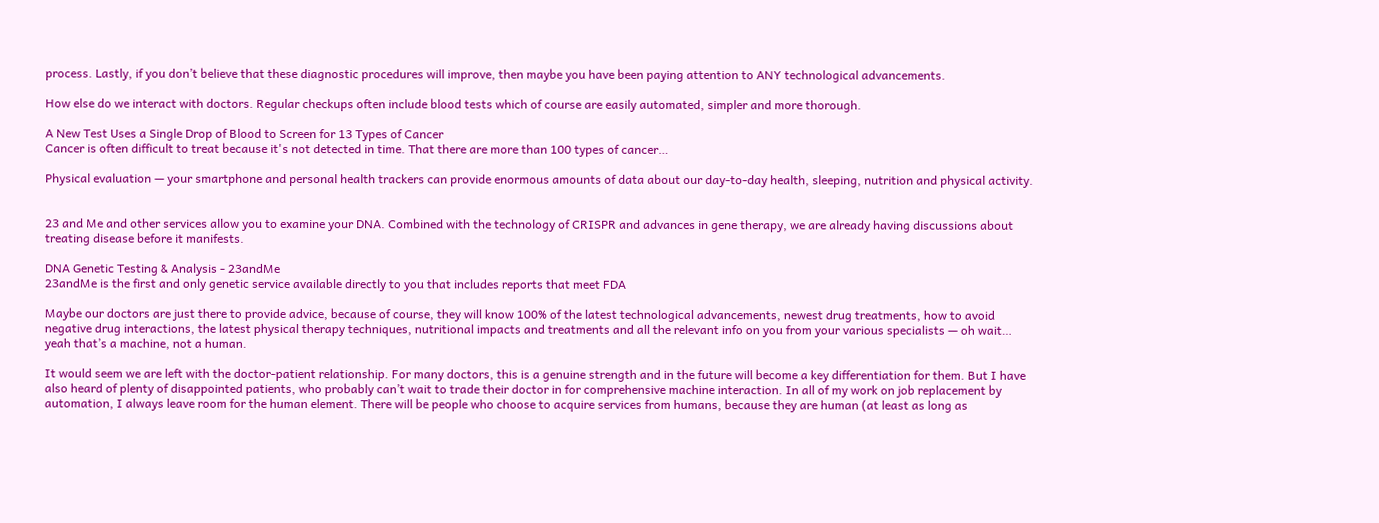process. Lastly, if you don’t believe that these diagnostic procedures will improve, then maybe you have been paying attention to ANY technological advancements.

How else do we interact with doctors. Regular checkups often include blood tests which of course are easily automated, simpler and more thorough.

A New Test Uses a Single Drop of Blood to Screen for 13 Types of Cancer
Cancer is often difficult to treat because it's not detected in time. That there are more than 100 types of cancer…

Physical evaluation — your smartphone and personal health trackers can provide enormous amounts of data about our day-to-day health, sleeping, nutrition and physical activity.


23 and Me and other services allow you to examine your DNA. Combined with the technology of CRISPR and advances in gene therapy, we are already having discussions about treating disease before it manifests.

DNA Genetic Testing & Analysis - 23andMe
23andMe is the first and only genetic service available directly to you that includes reports that meet FDA

Maybe our doctors are just there to provide advice, because of course, they will know 100% of the latest technological advancements, newest drug treatments, how to avoid negative drug interactions, the latest physical therapy techniques, nutritional impacts and treatments and all the relevant info on you from your various specialists — oh wait… yeah that’s a machine, not a human.

It would seem we are left with the doctor-patient relationship. For many doctors, this is a genuine strength and in the future will become a key differentiation for them. But I have also heard of plenty of disappointed patients, who probably can’t wait to trade their doctor in for comprehensive machine interaction. In all of my work on job replacement by automation, I always leave room for the human element. There will be people who choose to acquire services from humans, because they are human (at least as long as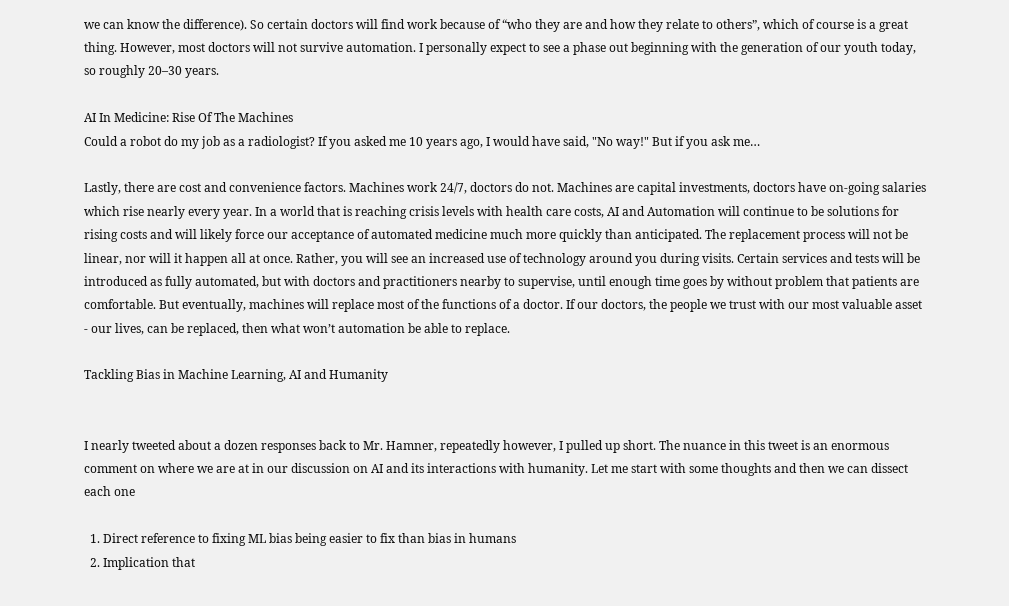we can know the difference). So certain doctors will find work because of “who they are and how they relate to others”, which of course is a great thing. However, most doctors will not survive automation. I personally expect to see a phase out beginning with the generation of our youth today, so roughly 20–30 years.

AI In Medicine: Rise Of The Machines
Could a robot do my job as a radiologist? If you asked me 10 years ago, I would have said, "No way!" But if you ask me…

Lastly, there are cost and convenience factors. Machines work 24/7, doctors do not. Machines are capital investments, doctors have on-going salaries which rise nearly every year. In a world that is reaching crisis levels with health care costs, AI and Automation will continue to be solutions for rising costs and will likely force our acceptance of automated medicine much more quickly than anticipated. The replacement process will not be linear, nor will it happen all at once. Rather, you will see an increased use of technology around you during visits. Certain services and tests will be introduced as fully automated, but with doctors and practitioners nearby to supervise, until enough time goes by without problem that patients are comfortable. But eventually, machines will replace most of the functions of a doctor. If our doctors, the people we trust with our most valuable asset - our lives, can be replaced, then what won’t automation be able to replace.

Tackling Bias in Machine Learning, AI and Humanity


I nearly tweeted about a dozen responses back to Mr. Hamner, repeatedly however, I pulled up short. The nuance in this tweet is an enormous comment on where we are at in our discussion on AI and its interactions with humanity. Let me start with some thoughts and then we can dissect each one

  1. Direct reference to fixing ML bias being easier to fix than bias in humans
  2. Implication that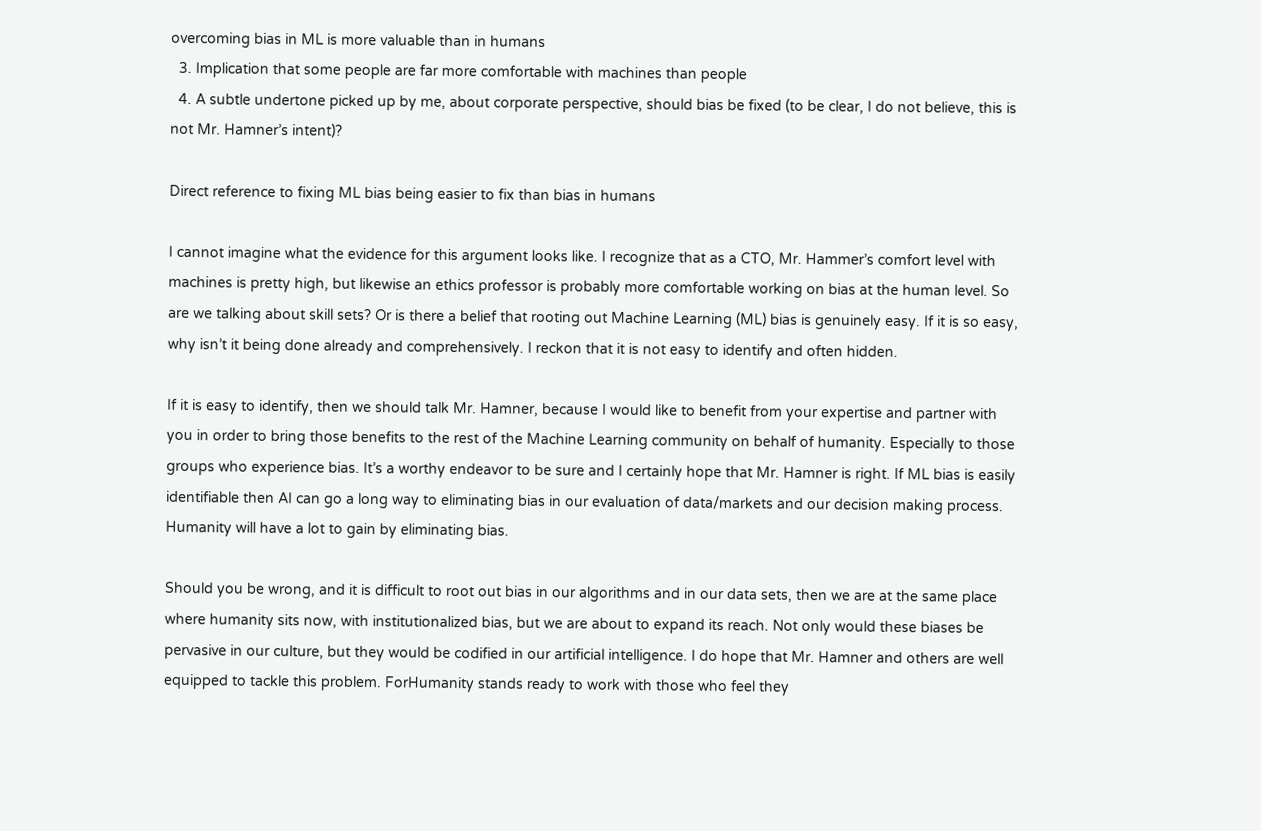overcoming bias in ML is more valuable than in humans
  3. Implication that some people are far more comfortable with machines than people
  4. A subtle undertone picked up by me, about corporate perspective, should bias be fixed (to be clear, I do not believe, this is not Mr. Hamner’s intent)?

Direct reference to fixing ML bias being easier to fix than bias in humans

I cannot imagine what the evidence for this argument looks like. I recognize that as a CTO, Mr. Hammer’s comfort level with machines is pretty high, but likewise an ethics professor is probably more comfortable working on bias at the human level. So are we talking about skill sets? Or is there a belief that rooting out Machine Learning (ML) bias is genuinely easy. If it is so easy, why isn’t it being done already and comprehensively. I reckon that it is not easy to identify and often hidden.

If it is easy to identify, then we should talk Mr. Hamner, because I would like to benefit from your expertise and partner with you in order to bring those benefits to the rest of the Machine Learning community on behalf of humanity. Especially to those groups who experience bias. It’s a worthy endeavor to be sure and I certainly hope that Mr. Hamner is right. If ML bias is easily identifiable then AI can go a long way to eliminating bias in our evaluation of data/markets and our decision making process. Humanity will have a lot to gain by eliminating bias.

Should you be wrong, and it is difficult to root out bias in our algorithms and in our data sets, then we are at the same place where humanity sits now, with institutionalized bias, but we are about to expand its reach. Not only would these biases be pervasive in our culture, but they would be codified in our artificial intelligence. I do hope that Mr. Hamner and others are well equipped to tackle this problem. ForHumanity stands ready to work with those who feel they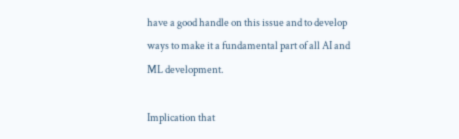have a good handle on this issue and to develop ways to make it a fundamental part of all AI and ML development.

Implication that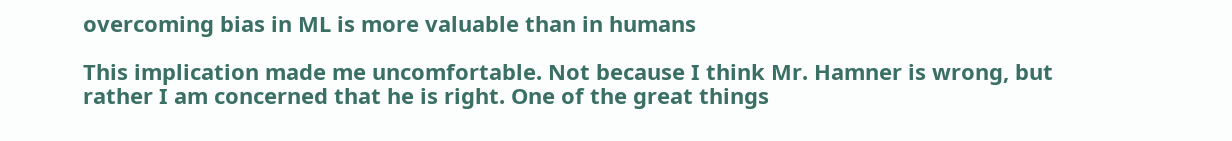overcoming bias in ML is more valuable than in humans

This implication made me uncomfortable. Not because I think Mr. Hamner is wrong, but rather I am concerned that he is right. One of the great things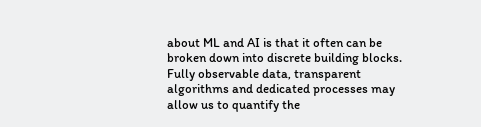about ML and AI is that it often can be broken down into discrete building blocks. Fully observable data, transparent algorithms and dedicated processes may allow us to quantify the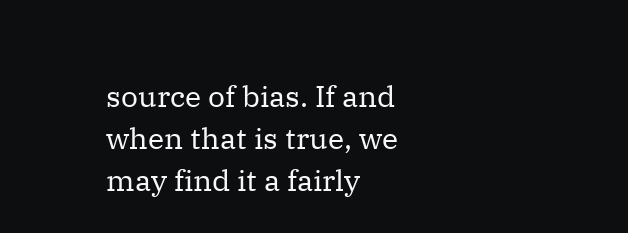source of bias. If and when that is true, we may find it a fairly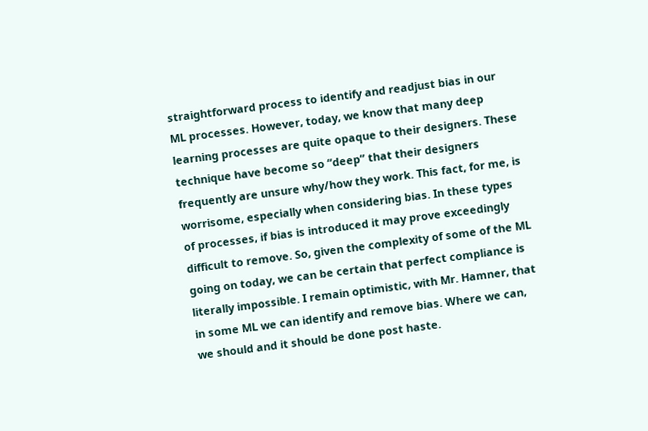straightforward process to identify and readjust bias in our ML processes. However, today, we know that many deep learning processes are quite opaque to their designers. These technique have become so “deep” that their designers frequently are unsure why/how they work. This fact, for me, is worrisome, especially when considering bias. In these types of processes, if bias is introduced it may prove exceedingly difficult to remove. So, given the complexity of some of the ML going on today, we can be certain that perfect compliance is literally impossible. I remain optimistic, with Mr. Hamner, that in some ML we can identify and remove bias. Where we can, we should and it should be done post haste.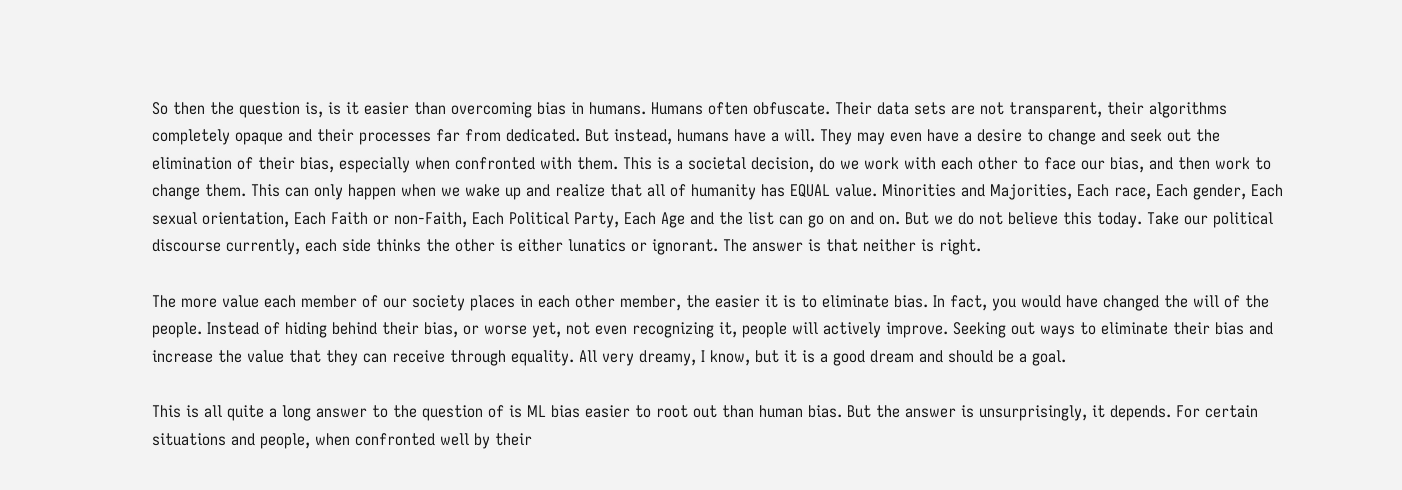So then the question is, is it easier than overcoming bias in humans. Humans often obfuscate. Their data sets are not transparent, their algorithms completely opaque and their processes far from dedicated. But instead, humans have a will. They may even have a desire to change and seek out the elimination of their bias, especially when confronted with them. This is a societal decision, do we work with each other to face our bias, and then work to change them. This can only happen when we wake up and realize that all of humanity has EQUAL value. Minorities and Majorities, Each race, Each gender, Each sexual orientation, Each Faith or non-Faith, Each Political Party, Each Age and the list can go on and on. But we do not believe this today. Take our political discourse currently, each side thinks the other is either lunatics or ignorant. The answer is that neither is right.

The more value each member of our society places in each other member, the easier it is to eliminate bias. In fact, you would have changed the will of the people. Instead of hiding behind their bias, or worse yet, not even recognizing it, people will actively improve. Seeking out ways to eliminate their bias and increase the value that they can receive through equality. All very dreamy, I know, but it is a good dream and should be a goal.

This is all quite a long answer to the question of is ML bias easier to root out than human bias. But the answer is unsurprisingly, it depends. For certain situations and people, when confronted well by their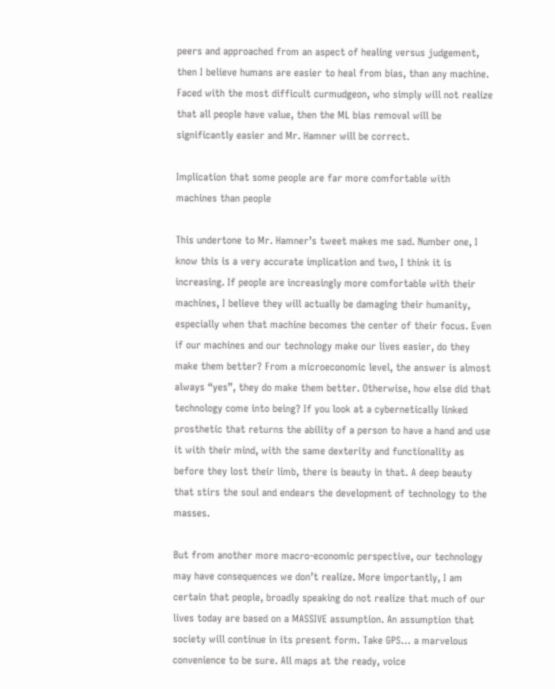peers and approached from an aspect of healing versus judgement, then I believe humans are easier to heal from bias, than any machine. Faced with the most difficult curmudgeon, who simply will not realize that all people have value, then the ML bias removal will be significantly easier and Mr. Hamner will be correct.

Implication that some people are far more comfortable with machines than people

This undertone to Mr. Hamner’s tweet makes me sad. Number one, I know this is a very accurate implication and two, I think it is increasing. If people are increasingly more comfortable with their machines, I believe they will actually be damaging their humanity, especially when that machine becomes the center of their focus. Even if our machines and our technology make our lives easier, do they make them better? From a microeconomic level, the answer is almost always “yes”, they do make them better. Otherwise, how else did that technology come into being? If you look at a cybernetically linked prosthetic that returns the ability of a person to have a hand and use it with their mind, with the same dexterity and functionality as before they lost their limb, there is beauty in that. A deep beauty that stirs the soul and endears the development of technology to the masses.

But from another more macro-economic perspective, our technology may have consequences we don’t realize. More importantly, I am certain that people, broadly speaking do not realize that much of our lives today are based on a MASSIVE assumption. An assumption that society will continue in its present form. Take GPS… a marvelous convenience to be sure. All maps at the ready, voice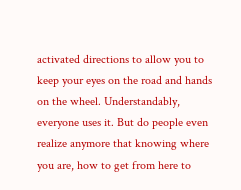activated directions to allow you to keep your eyes on the road and hands on the wheel. Understandably, everyone uses it. But do people even realize anymore that knowing where you are, how to get from here to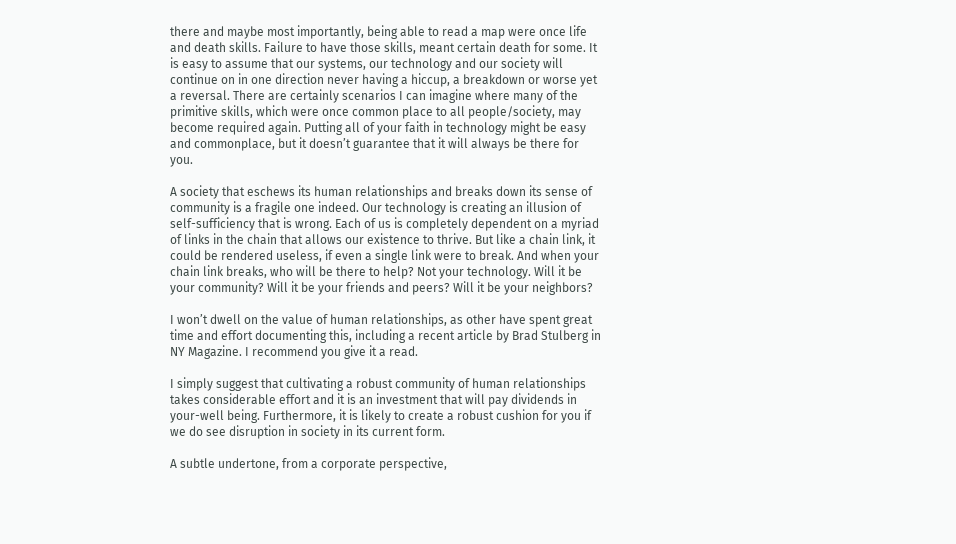there and maybe most importantly, being able to read a map were once life and death skills. Failure to have those skills, meant certain death for some. It is easy to assume that our systems, our technology and our society will continue on in one direction never having a hiccup, a breakdown or worse yet a reversal. There are certainly scenarios I can imagine where many of the primitive skills, which were once common place to all people/society, may become required again. Putting all of your faith in technology might be easy and commonplace, but it doesn’t guarantee that it will always be there for you.

A society that eschews its human relationships and breaks down its sense of community is a fragile one indeed. Our technology is creating an illusion of self-sufficiency that is wrong. Each of us is completely dependent on a myriad of links in the chain that allows our existence to thrive. But like a chain link, it could be rendered useless, if even a single link were to break. And when your chain link breaks, who will be there to help? Not your technology. Will it be your community? Will it be your friends and peers? Will it be your neighbors?

I won’t dwell on the value of human relationships, as other have spent great time and effort documenting this, including a recent article by Brad Stulberg in NY Magazine. I recommend you give it a read.

I simply suggest that cultivating a robust community of human relationships takes considerable effort and it is an investment that will pay dividends in your-well being. Furthermore, it is likely to create a robust cushion for you if we do see disruption in society in its current form.

A subtle undertone, from a corporate perspective,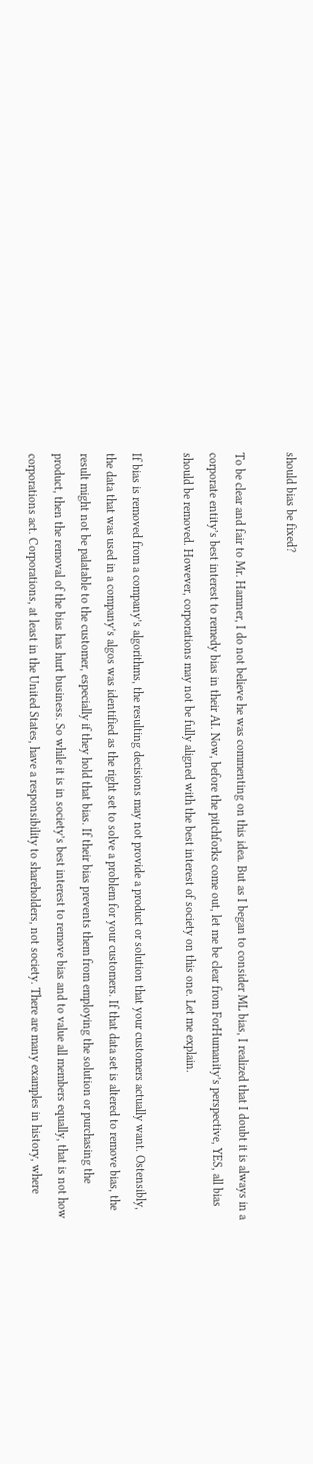should bias be fixed?

To be clear and fair to Mr. Hamner, I do not believe he was commenting on this idea. But as I began to consider ML bias, I realized that I doubt it is always in a corporate entity’s best interest to remedy bias in their AI. Now, before the pitchforks come out, let me be clear from ForHumanity’s perspective, YES, all bias should be removed. However, corporations may not be fully aligned with the best interest of society on this one. Let me explain.

If bias is removed from a company’s algorithms, the resulting decisions may not provide a product or solution that your customers actually want. Ostensibly, the data that was used in a company’s algos was identified as the right set to solve a problem for your customers. If that data set is altered to remove bias, the result might not be palatable to the customer, especially if they hold that bias. If their bias prevents them from employing the solution or purchasing the product, then the removal of the bias has hurt business. So while it is in society’s best interest to remove bias and to value all members equally, that is not how corporations act. Corporations, at least in the United States, have a responsibility to shareholders, not society. There are many examples in history, where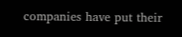companies have put their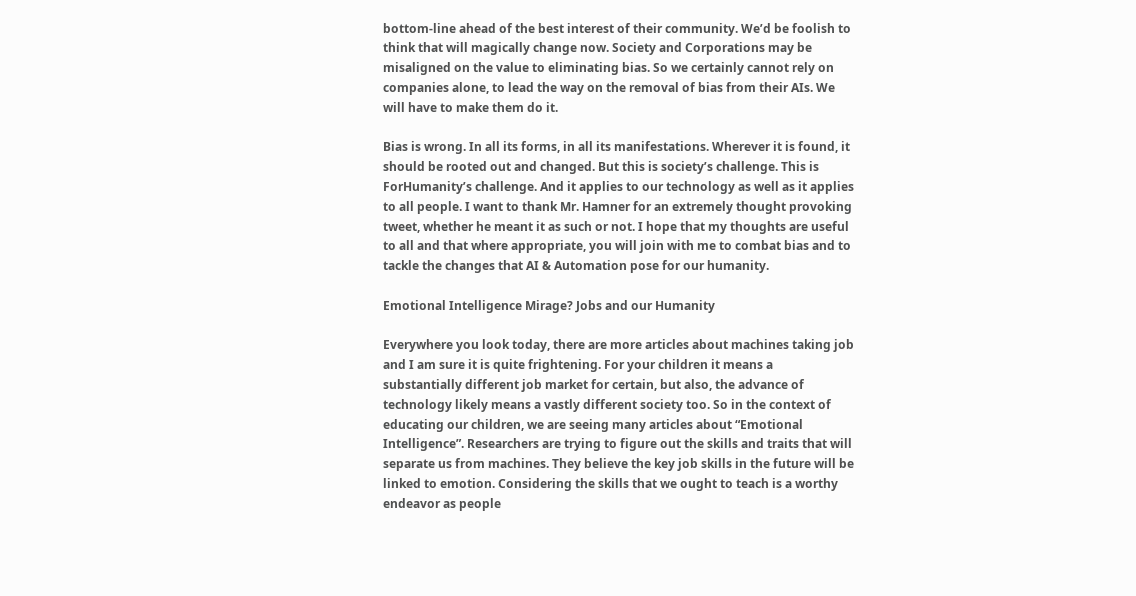bottom-line ahead of the best interest of their community. We’d be foolish to think that will magically change now. Society and Corporations may be misaligned on the value to eliminating bias. So we certainly cannot rely on companies alone, to lead the way on the removal of bias from their AIs. We will have to make them do it.

Bias is wrong. In all its forms, in all its manifestations. Wherever it is found, it should be rooted out and changed. But this is society’s challenge. This is ForHumanity’s challenge. And it applies to our technology as well as it applies to all people. I want to thank Mr. Hamner for an extremely thought provoking tweet, whether he meant it as such or not. I hope that my thoughts are useful to all and that where appropriate, you will join with me to combat bias and to tackle the changes that AI & Automation pose for our humanity.

Emotional Intelligence Mirage? Jobs and our Humanity

Everywhere you look today, there are more articles about machines taking job and I am sure it is quite frightening. For your children it means a substantially different job market for certain, but also, the advance of technology likely means a vastly different society too. So in the context of educating our children, we are seeing many articles about “Emotional Intelligence”. Researchers are trying to figure out the skills and traits that will separate us from machines. They believe the key job skills in the future will be linked to emotion. Considering the skills that we ought to teach is a worthy endeavor as people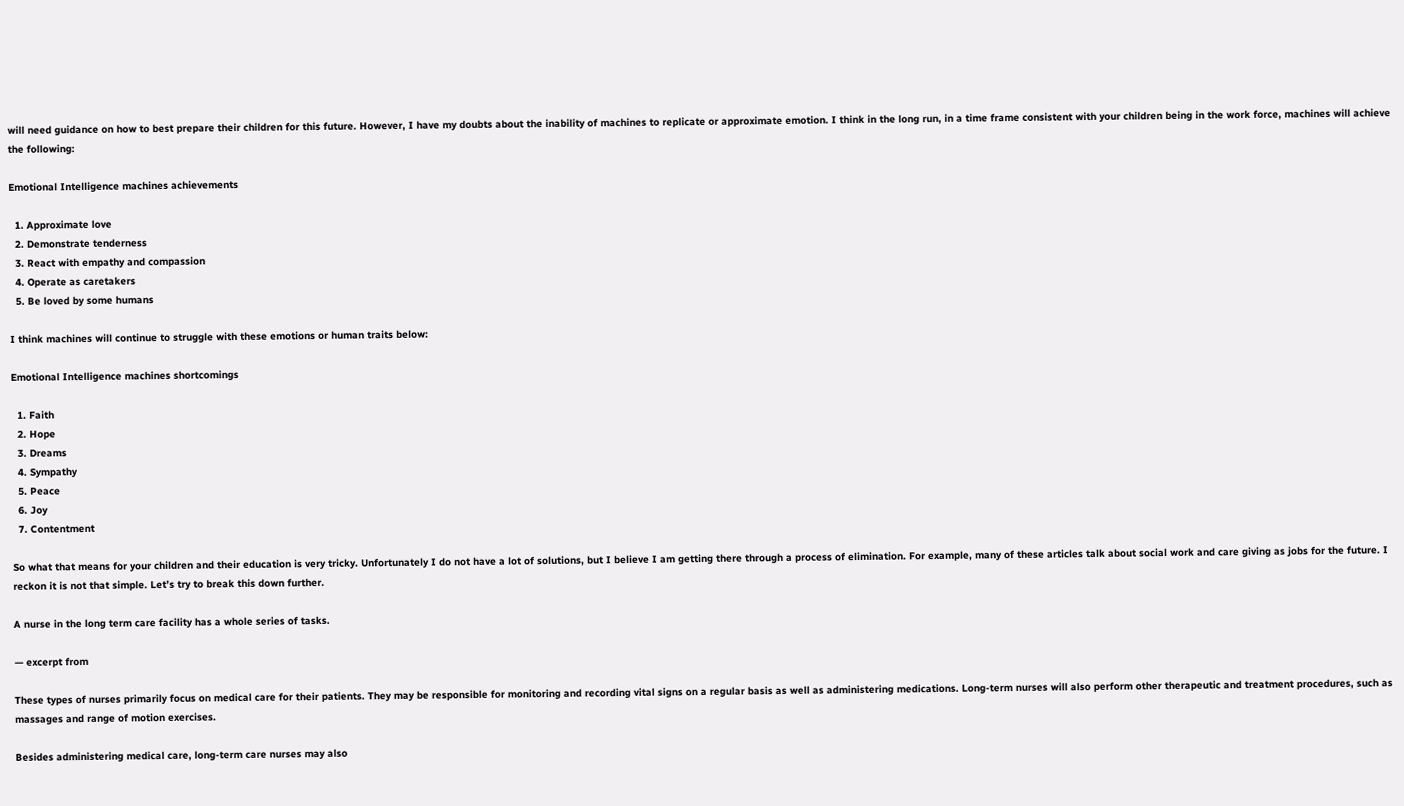will need guidance on how to best prepare their children for this future. However, I have my doubts about the inability of machines to replicate or approximate emotion. I think in the long run, in a time frame consistent with your children being in the work force, machines will achieve the following:

Emotional Intelligence machines achievements

  1. Approximate love
  2. Demonstrate tenderness
  3. React with empathy and compassion
  4. Operate as caretakers
  5. Be loved by some humans

I think machines will continue to struggle with these emotions or human traits below:

Emotional Intelligence machines shortcomings

  1. Faith
  2. Hope
  3. Dreams
  4. Sympathy
  5. Peace
  6. Joy
  7. Contentment

So what that means for your children and their education is very tricky. Unfortunately I do not have a lot of solutions, but I believe I am getting there through a process of elimination. For example, many of these articles talk about social work and care giving as jobs for the future. I reckon it is not that simple. Let’s try to break this down further.

A nurse in the long term care facility has a whole series of tasks.

— excerpt from

These types of nurses primarily focus on medical care for their patients. They may be responsible for monitoring and recording vital signs on a regular basis as well as administering medications. Long-term nurses will also perform other therapeutic and treatment procedures, such as massages and range of motion exercises.

Besides administering medical care, long-term care nurses may also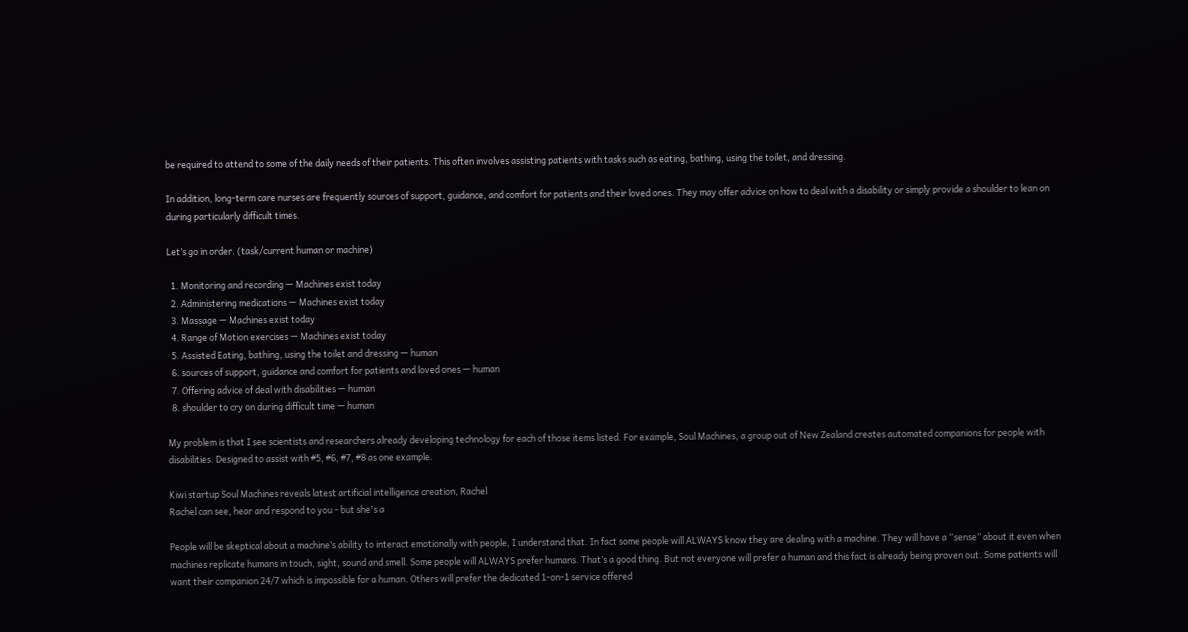be required to attend to some of the daily needs of their patients. This often involves assisting patients with tasks such as eating, bathing, using the toilet, and dressing.

In addition, long-term care nurses are frequently sources of support, guidance, and comfort for patients and their loved ones. They may offer advice on how to deal with a disability or simply provide a shoulder to lean on during particularly difficult times.

Let’s go in order. (task/current human or machine)

  1. Monitoring and recording — Machines exist today
  2. Administering medications — Machines exist today
  3. Massage — Machines exist today
  4. Range of Motion exercises — Machines exist today
  5. Assisted Eating, bathing, using the toilet and dressing — human
  6. sources of support, guidance and comfort for patients and loved ones — human
  7. Offering advice of deal with disabilities — human
  8. shoulder to cry on during difficult time — human

My problem is that I see scientists and researchers already developing technology for each of those items listed. For example, Soul Machines, a group out of New Zealand creates automated companions for people with disabilities. Designed to assist with #5, #6, #7, #8 as one example.

Kiwi startup Soul Machines reveals latest artificial intelligence creation, Rachel
Rachel can see, hear and respond to you - but she's a

People will be skeptical about a machine’s ability to interact emotionally with people, I understand that. In fact some people will ALWAYS know they are dealing with a machine. They will have a “sense” about it even when machines replicate humans in touch, sight, sound and smell. Some people will ALWAYS prefer humans. That’s a good thing. But not everyone will prefer a human and this fact is already being proven out. Some patients will want their companion 24/7 which is impossible for a human. Others will prefer the dedicated 1-on-1 service offered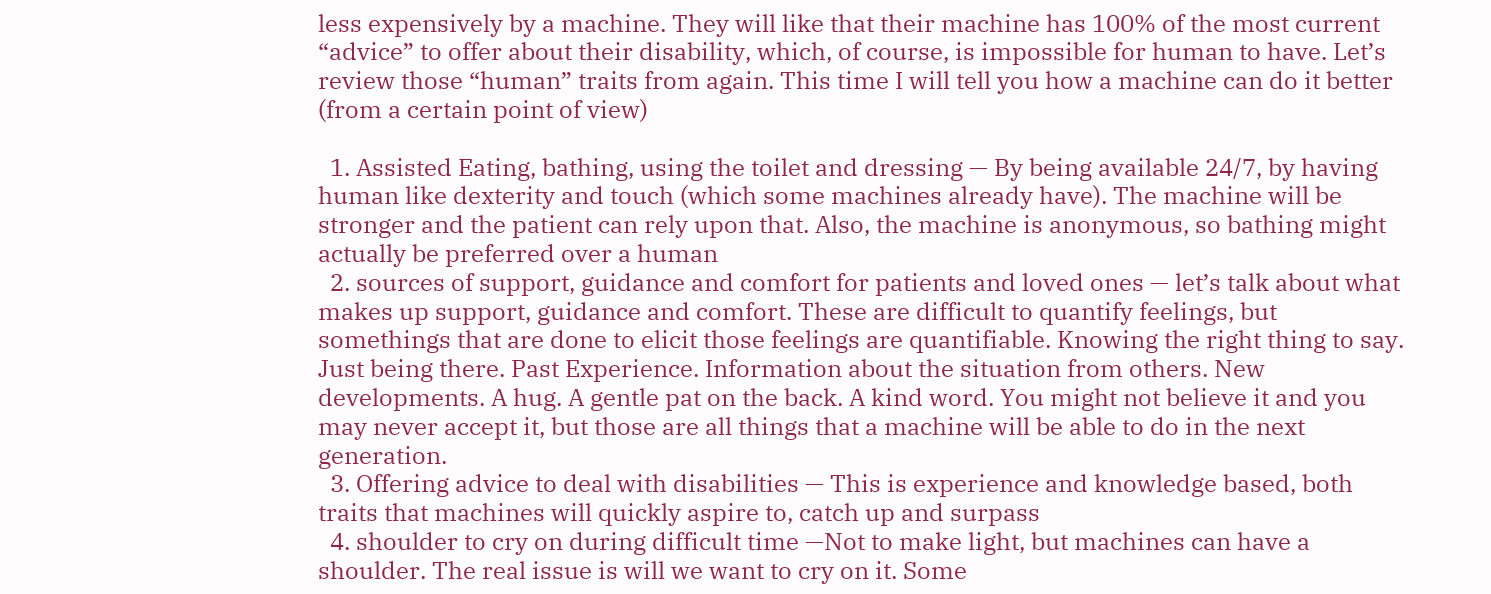less expensively by a machine. They will like that their machine has 100% of the most current “advice” to offer about their disability, which, of course, is impossible for human to have. Let’s review those “human” traits from again. This time I will tell you how a machine can do it better (from a certain point of view)

  1. Assisted Eating, bathing, using the toilet and dressing — By being available 24/7, by having human like dexterity and touch (which some machines already have). The machine will be stronger and the patient can rely upon that. Also, the machine is anonymous, so bathing might actually be preferred over a human
  2. sources of support, guidance and comfort for patients and loved ones — let’s talk about what makes up support, guidance and comfort. These are difficult to quantify feelings, but somethings that are done to elicit those feelings are quantifiable. Knowing the right thing to say. Just being there. Past Experience. Information about the situation from others. New developments. A hug. A gentle pat on the back. A kind word. You might not believe it and you may never accept it, but those are all things that a machine will be able to do in the next generation.
  3. Offering advice to deal with disabilities — This is experience and knowledge based, both traits that machines will quickly aspire to, catch up and surpass
  4. shoulder to cry on during difficult time —Not to make light, but machines can have a shoulder. The real issue is will we want to cry on it. Some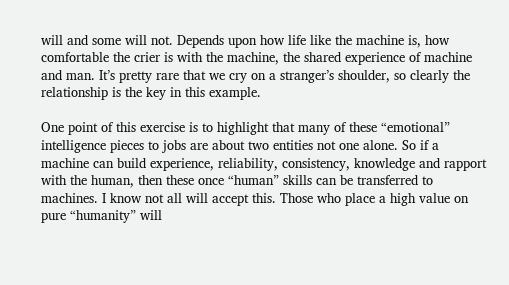will and some will not. Depends upon how life like the machine is, how comfortable the crier is with the machine, the shared experience of machine and man. It’s pretty rare that we cry on a stranger’s shoulder, so clearly the relationship is the key in this example.

One point of this exercise is to highlight that many of these “emotional” intelligence pieces to jobs are about two entities not one alone. So if a machine can build experience, reliability, consistency, knowledge and rapport with the human, then these once “human” skills can be transferred to machines. I know not all will accept this. Those who place a high value on pure “humanity” will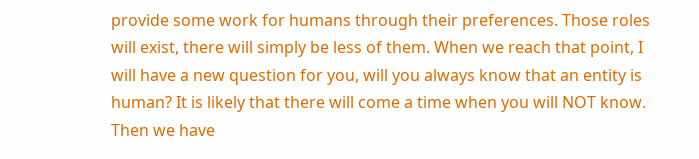provide some work for humans through their preferences. Those roles will exist, there will simply be less of them. When we reach that point, I will have a new question for you, will you always know that an entity is human? It is likely that there will come a time when you will NOT know. Then we have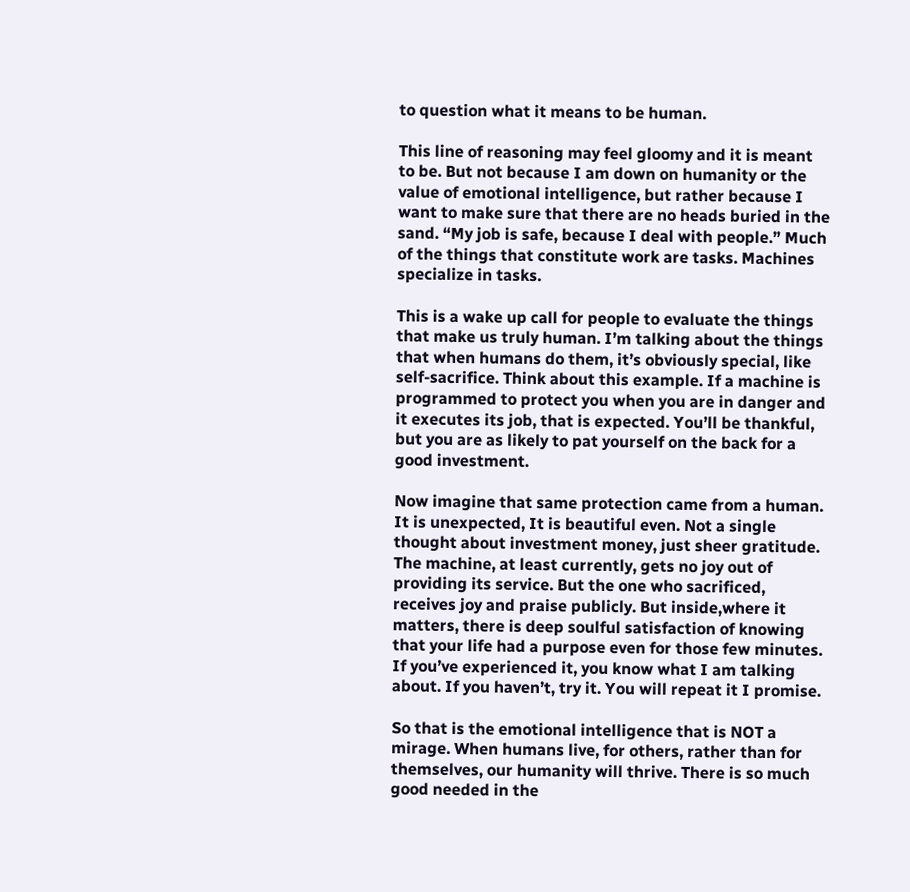to question what it means to be human.

This line of reasoning may feel gloomy and it is meant to be. But not because I am down on humanity or the value of emotional intelligence, but rather because I want to make sure that there are no heads buried in the sand. “My job is safe, because I deal with people.” Much of the things that constitute work are tasks. Machines specialize in tasks.

This is a wake up call for people to evaluate the things that make us truly human. I’m talking about the things that when humans do them, it’s obviously special, like self-sacrifice. Think about this example. If a machine is programmed to protect you when you are in danger and it executes its job, that is expected. You’ll be thankful, but you are as likely to pat yourself on the back for a good investment.

Now imagine that same protection came from a human. It is unexpected, It is beautiful even. Not a single thought about investment money, just sheer gratitude. The machine, at least currently, gets no joy out of providing its service. But the one who sacrificed, receives joy and praise publicly. But inside,where it matters, there is deep soulful satisfaction of knowing that your life had a purpose even for those few minutes. If you’ve experienced it, you know what I am talking about. If you haven’t, try it. You will repeat it I promise.

So that is the emotional intelligence that is NOT a mirage. When humans live, for others, rather than for themselves, our humanity will thrive. There is so much good needed in the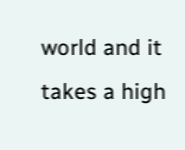world and it takes a high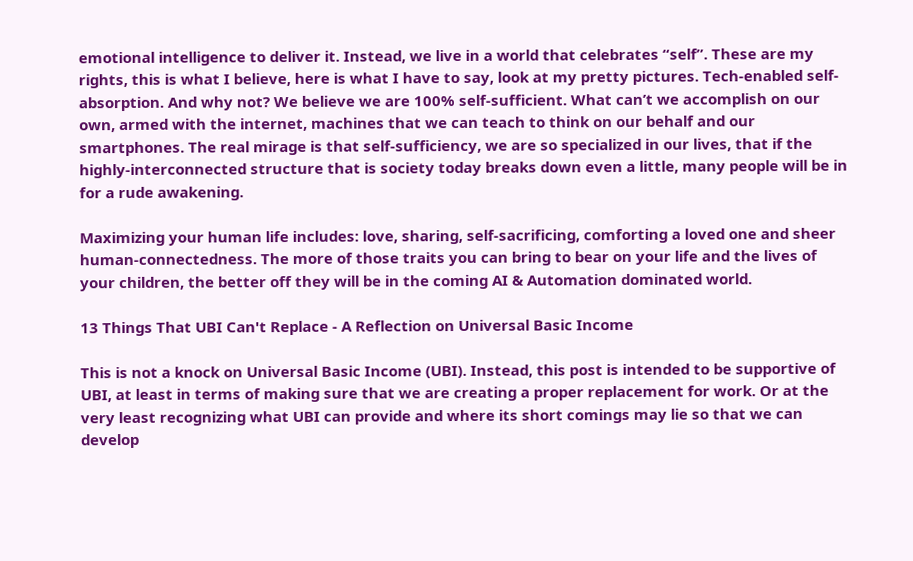emotional intelligence to deliver it. Instead, we live in a world that celebrates “self”. These are my rights, this is what I believe, here is what I have to say, look at my pretty pictures. Tech-enabled self-absorption. And why not? We believe we are 100% self-sufficient. What can’t we accomplish on our own, armed with the internet, machines that we can teach to think on our behalf and our smartphones. The real mirage is that self-sufficiency, we are so specialized in our lives, that if the highly-interconnected structure that is society today breaks down even a little, many people will be in for a rude awakening.

Maximizing your human life includes: love, sharing, self-sacrificing, comforting a loved one and sheer human-connectedness. The more of those traits you can bring to bear on your life and the lives of your children, the better off they will be in the coming AI & Automation dominated world.

13 Things That UBI Can't Replace - A Reflection on Universal Basic Income

This is not a knock on Universal Basic Income (UBI). Instead, this post is intended to be supportive of UBI, at least in terms of making sure that we are creating a proper replacement for work. Or at the very least recognizing what UBI can provide and where its short comings may lie so that we can develop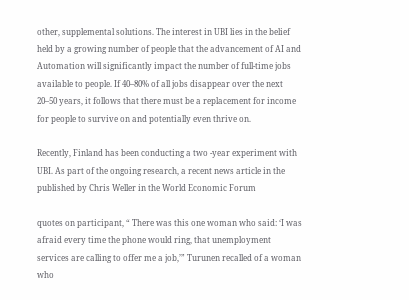other, supplemental solutions. The interest in UBI lies in the belief held by a growing number of people that the advancement of AI and Automation will significantly impact the number of full-time jobs available to people. If 40–80% of all jobs disappear over the next 20–50 years, it follows that there must be a replacement for income for people to survive on and potentially even thrive on.

Recently, Finland has been conducting a two -year experiment with UBI. As part of the ongoing research, a recent news article in the published by Chris Weller in the World Economic Forum

quotes on participant, “ There was this one woman who said: ‘I was afraid every time the phone would ring, that unemployment services are calling to offer me a job,’” Turunen recalled of a woman who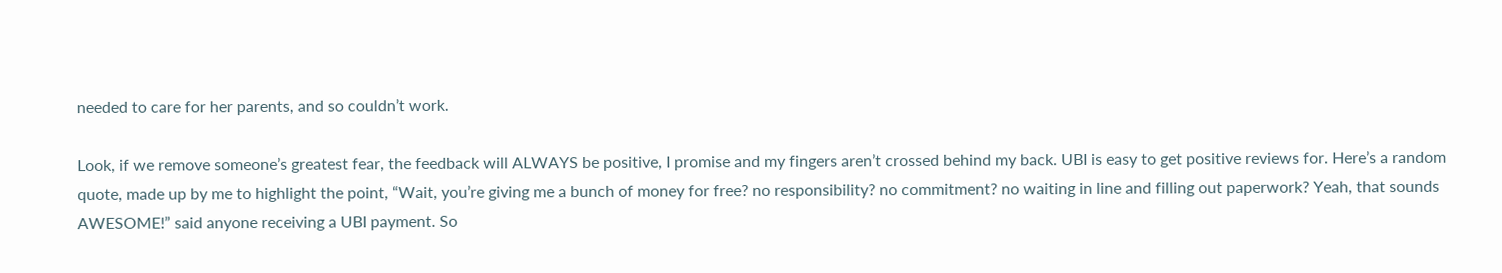needed to care for her parents, and so couldn’t work.

Look, if we remove someone’s greatest fear, the feedback will ALWAYS be positive, I promise and my fingers aren’t crossed behind my back. UBI is easy to get positive reviews for. Here’s a random quote, made up by me to highlight the point, “Wait, you’re giving me a bunch of money for free? no responsibility? no commitment? no waiting in line and filling out paperwork? Yeah, that sounds AWESOME!” said anyone receiving a UBI payment. So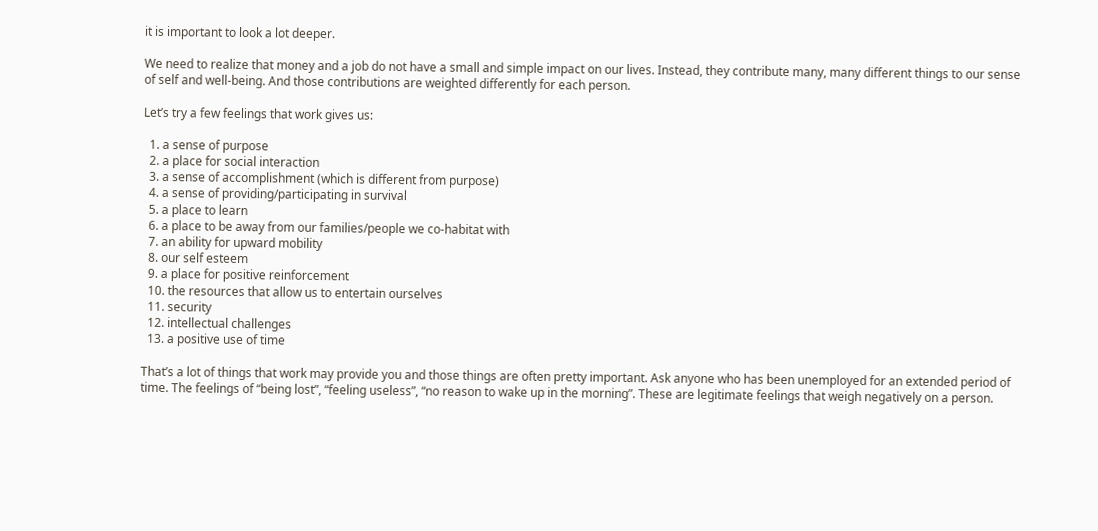it is important to look a lot deeper.

We need to realize that money and a job do not have a small and simple impact on our lives. Instead, they contribute many, many different things to our sense of self and well-being. And those contributions are weighted differently for each person.

Let’s try a few feelings that work gives us:

  1. a sense of purpose
  2. a place for social interaction
  3. a sense of accomplishment (which is different from purpose)
  4. a sense of providing/participating in survival
  5. a place to learn
  6. a place to be away from our families/people we co-habitat with
  7. an ability for upward mobility
  8. our self esteem
  9. a place for positive reinforcement
  10. the resources that allow us to entertain ourselves
  11. security
  12. intellectual challenges
  13. a positive use of time

That’s a lot of things that work may provide you and those things are often pretty important. Ask anyone who has been unemployed for an extended period of time. The feelings of “being lost”, “feeling useless”, “no reason to wake up in the morning”. These are legitimate feelings that weigh negatively on a person.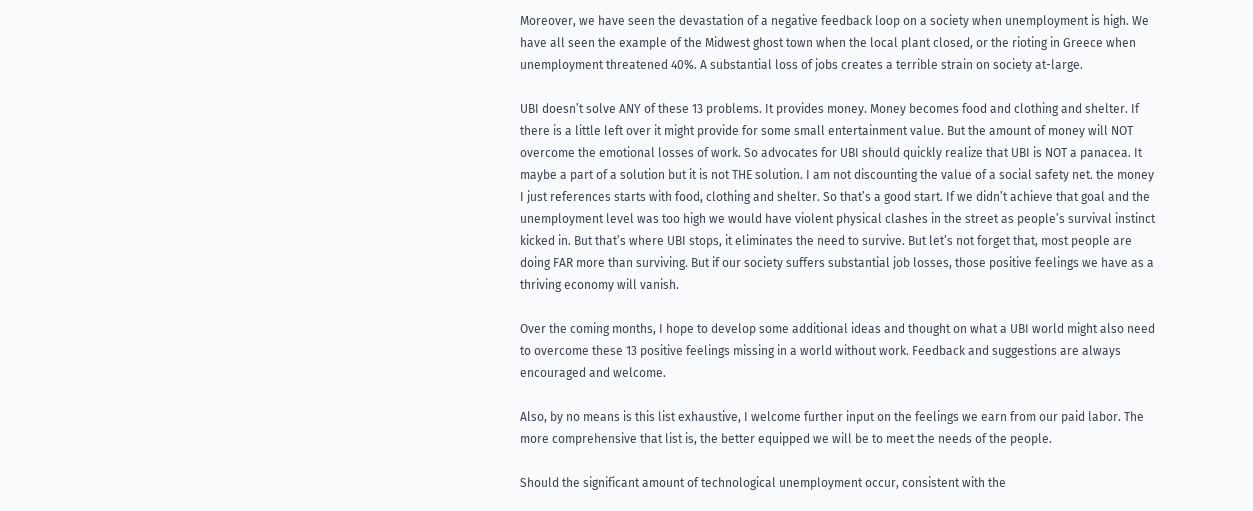Moreover, we have seen the devastation of a negative feedback loop on a society when unemployment is high. We have all seen the example of the Midwest ghost town when the local plant closed, or the rioting in Greece when unemployment threatened 40%. A substantial loss of jobs creates a terrible strain on society at-large.

UBI doesn’t solve ANY of these 13 problems. It provides money. Money becomes food and clothing and shelter. If there is a little left over it might provide for some small entertainment value. But the amount of money will NOT overcome the emotional losses of work. So advocates for UBI should quickly realize that UBI is NOT a panacea. It maybe a part of a solution but it is not THE solution. I am not discounting the value of a social safety net. the money I just references starts with food, clothing and shelter. So that’s a good start. If we didn’t achieve that goal and the unemployment level was too high we would have violent physical clashes in the street as people’s survival instinct kicked in. But that’s where UBI stops, it eliminates the need to survive. But let’s not forget that, most people are doing FAR more than surviving. But if our society suffers substantial job losses, those positive feelings we have as a thriving economy will vanish.

Over the coming months, I hope to develop some additional ideas and thought on what a UBI world might also need to overcome these 13 positive feelings missing in a world without work. Feedback and suggestions are always encouraged and welcome.

Also, by no means is this list exhaustive, I welcome further input on the feelings we earn from our paid labor. The more comprehensive that list is, the better equipped we will be to meet the needs of the people.

Should the significant amount of technological unemployment occur, consistent with the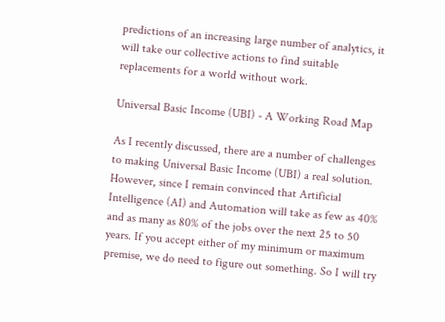predictions of an increasing large number of analytics, it will take our collective actions to find suitable replacements for a world without work.

Universal Basic Income (UBI) - A Working Road Map

As I recently discussed, there are a number of challenges to making Universal Basic Income (UBI) a real solution. However, since I remain convinced that Artificial Intelligence (AI) and Automation will take as few as 40% and as many as 80% of the jobs over the next 25 to 50 years. If you accept either of my minimum or maximum premise, we do need to figure out something. So I will try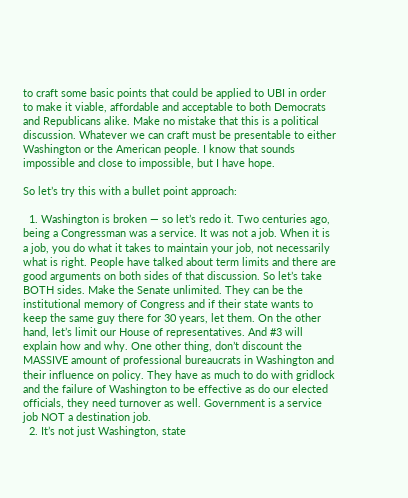to craft some basic points that could be applied to UBI in order to make it viable, affordable and acceptable to both Democrats and Republicans alike. Make no mistake that this is a political discussion. Whatever we can craft must be presentable to either Washington or the American people. I know that sounds impossible and close to impossible, but I have hope.

So let’s try this with a bullet point approach:

  1. Washington is broken — so let’s redo it. Two centuries ago, being a Congressman was a service. It was not a job. When it is a job, you do what it takes to maintain your job, not necessarily what is right. People have talked about term limits and there are good arguments on both sides of that discussion. So let’s take BOTH sides. Make the Senate unlimited. They can be the institutional memory of Congress and if their state wants to keep the same guy there for 30 years, let them. On the other hand, let’s limit our House of representatives. And #3 will explain how and why. One other thing, don’t discount the MASSIVE amount of professional bureaucrats in Washington and their influence on policy. They have as much to do with gridlock and the failure of Washington to be effective as do our elected officials, they need turnover as well. Government is a service job NOT a destination job.
  2. It’s not just Washington, state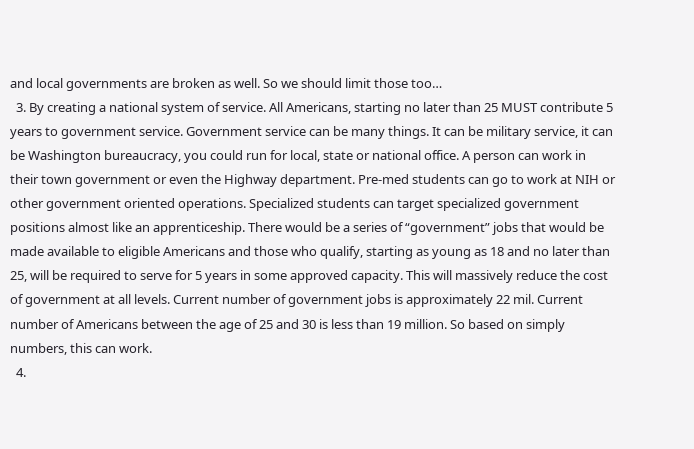and local governments are broken as well. So we should limit those too…
  3. By creating a national system of service. All Americans, starting no later than 25 MUST contribute 5 years to government service. Government service can be many things. It can be military service, it can be Washington bureaucracy, you could run for local, state or national office. A person can work in their town government or even the Highway department. Pre-med students can go to work at NIH or other government oriented operations. Specialized students can target specialized government positions almost like an apprenticeship. There would be a series of “government” jobs that would be made available to eligible Americans and those who qualify, starting as young as 18 and no later than 25, will be required to serve for 5 years in some approved capacity. This will massively reduce the cost of government at all levels. Current number of government jobs is approximately 22 mil. Current number of Americans between the age of 25 and 30 is less than 19 million. So based on simply numbers, this can work.
  4.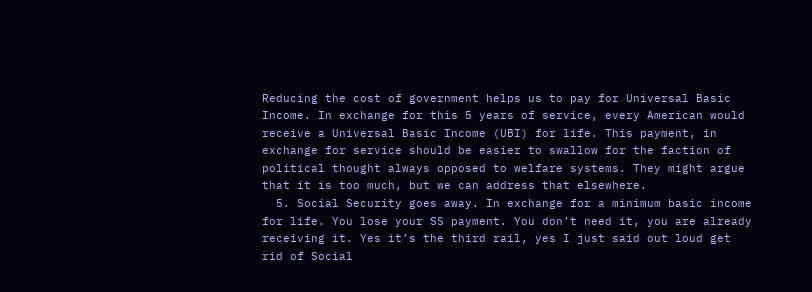Reducing the cost of government helps us to pay for Universal Basic Income. In exchange for this 5 years of service, every American would receive a Universal Basic Income (UBI) for life. This payment, in exchange for service should be easier to swallow for the faction of political thought always opposed to welfare systems. They might argue that it is too much, but we can address that elsewhere.
  5. Social Security goes away. In exchange for a minimum basic income for life. You lose your SS payment. You don’t need it, you are already receiving it. Yes it’s the third rail, yes I just said out loud get rid of Social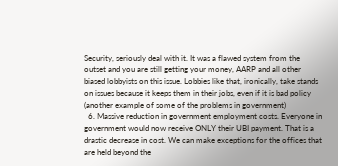Security, seriously deal with it. It was a flawed system from the outset and you are still getting your money, AARP and all other biased lobbyists on this issue. Lobbies like that, ironically, take stands on issues because it keeps them in their jobs, even if it is bad policy (another example of some of the problems in government)
  6. Massive reduction in government employment costs. Everyone in government would now receive ONLY their UBI payment. That is a drastic decrease in cost. We can make exceptions for the offices that are held beyond the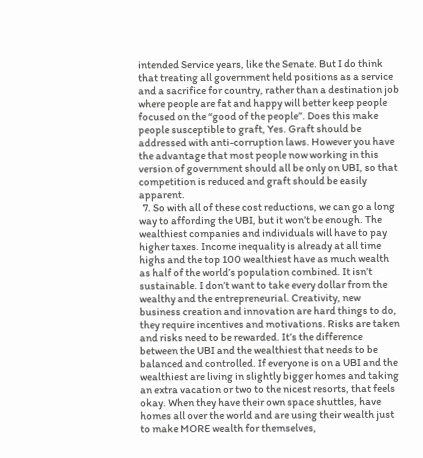intended Service years, like the Senate. But I do think that treating all government held positions as a service and a sacrifice for country, rather than a destination job where people are fat and happy will better keep people focused on the “good of the people”. Does this make people susceptible to graft, Yes. Graft should be addressed with anti-corruption laws. However you have the advantage that most people now working in this version of government should all be only on UBI, so that competition is reduced and graft should be easily apparent.
  7. So with all of these cost reductions, we can go a long way to affording the UBI, but it won’t be enough. The wealthiest companies and individuals will have to pay higher taxes. Income inequality is already at all time highs and the top 100 wealthiest have as much wealth as half of the world’s population combined. It isn’t sustainable. I don’t want to take every dollar from the wealthy and the entrepreneurial. Creativity, new business creation and innovation are hard things to do, they require incentives and motivations. Risks are taken and risks need to be rewarded. It’s the difference between the UBI and the wealthiest that needs to be balanced and controlled. If everyone is on a UBI and the wealthiest are living in slightly bigger homes and taking an extra vacation or two to the nicest resorts, that feels okay. When they have their own space shuttles, have homes all over the world and are using their wealth just to make MORE wealth for themselves,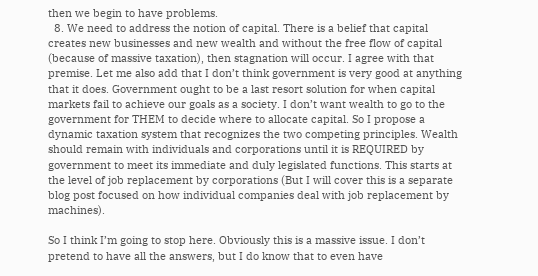then we begin to have problems.
  8. We need to address the notion of capital. There is a belief that capital creates new businesses and new wealth and without the free flow of capital (because of massive taxation), then stagnation will occur. I agree with that premise. Let me also add that I don’t think government is very good at anything that it does. Government ought to be a last resort solution for when capital markets fail to achieve our goals as a society. I don’t want wealth to go to the government for THEM to decide where to allocate capital. So I propose a dynamic taxation system that recognizes the two competing principles. Wealth should remain with individuals and corporations until it is REQUIRED by government to meet its immediate and duly legislated functions. This starts at the level of job replacement by corporations (But I will cover this is a separate blog post focused on how individual companies deal with job replacement by machines).

So I think I’m going to stop here. Obviously this is a massive issue. I don’t pretend to have all the answers, but I do know that to even have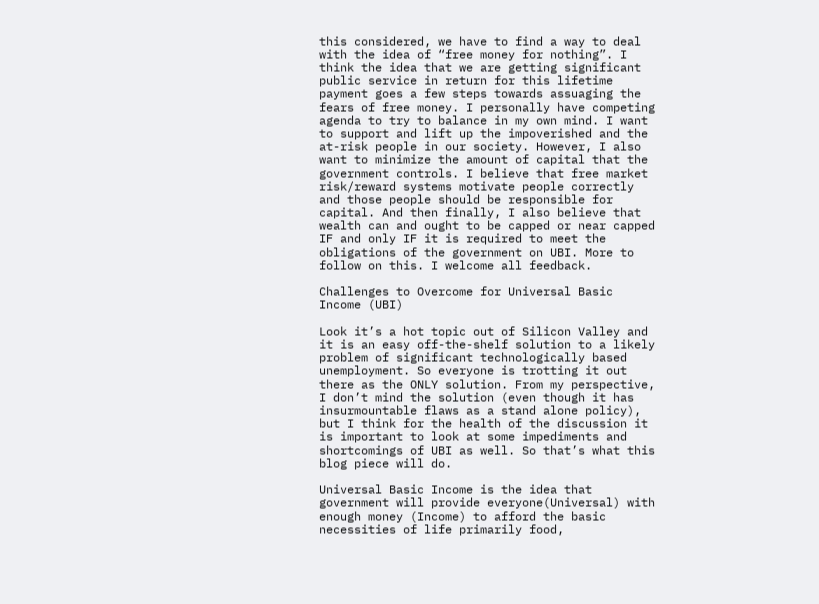this considered, we have to find a way to deal with the idea of “free money for nothing”. I think the idea that we are getting significant public service in return for this lifetime payment goes a few steps towards assuaging the fears of free money. I personally have competing agenda to try to balance in my own mind. I want to support and lift up the impoverished and the at-risk people in our society. However, I also want to minimize the amount of capital that the government controls. I believe that free market risk/reward systems motivate people correctly and those people should be responsible for capital. And then finally, I also believe that wealth can and ought to be capped or near capped IF and only IF it is required to meet the obligations of the government on UBI. More to follow on this. I welcome all feedback.

Challenges to Overcome for Universal Basic Income (UBI)

Look it’s a hot topic out of Silicon Valley and it is an easy off-the-shelf solution to a likely problem of significant technologically based unemployment. So everyone is trotting it out there as the ONLY solution. From my perspective, I don’t mind the solution (even though it has insurmountable flaws as a stand alone policy), but I think for the health of the discussion it is important to look at some impediments and shortcomings of UBI as well. So that’s what this blog piece will do.

Universal Basic Income is the idea that government will provide everyone(Universal) with enough money (Income) to afford the basic necessities of life primarily food,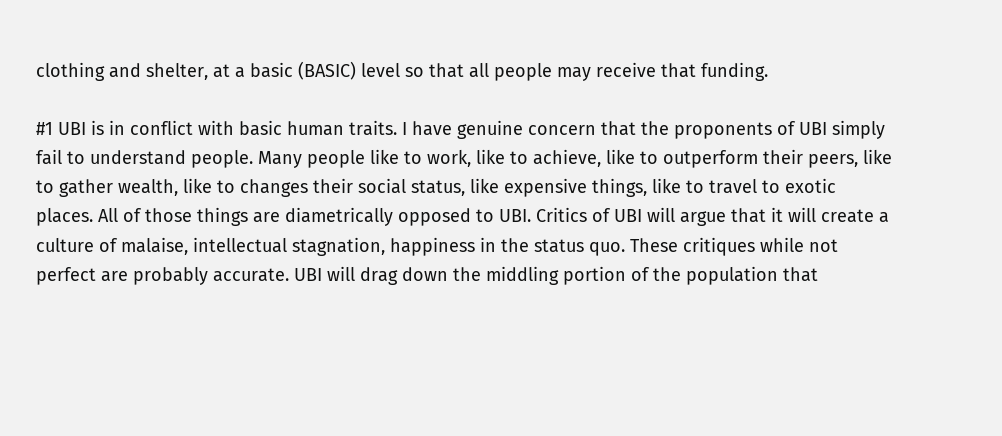clothing and shelter, at a basic (BASIC) level so that all people may receive that funding.

#1 UBI is in conflict with basic human traits. I have genuine concern that the proponents of UBI simply fail to understand people. Many people like to work, like to achieve, like to outperform their peers, like to gather wealth, like to changes their social status, like expensive things, like to travel to exotic places. All of those things are diametrically opposed to UBI. Critics of UBI will argue that it will create a culture of malaise, intellectual stagnation, happiness in the status quo. These critiques while not perfect are probably accurate. UBI will drag down the middling portion of the population that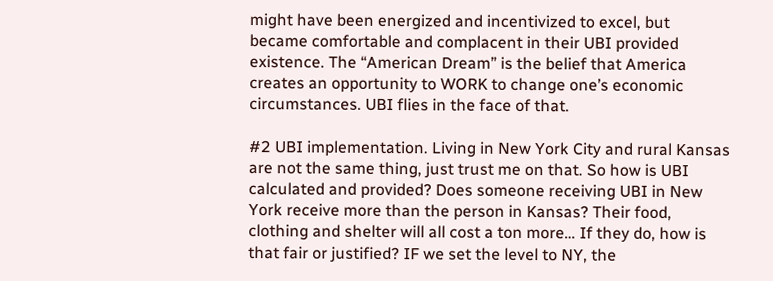might have been energized and incentivized to excel, but became comfortable and complacent in their UBI provided existence. The “American Dream” is the belief that America creates an opportunity to WORK to change one’s economic circumstances. UBI flies in the face of that.

#2 UBI implementation. Living in New York City and rural Kansas are not the same thing, just trust me on that. So how is UBI calculated and provided? Does someone receiving UBI in New York receive more than the person in Kansas? Their food, clothing and shelter will all cost a ton more… If they do, how is that fair or justified? IF we set the level to NY, the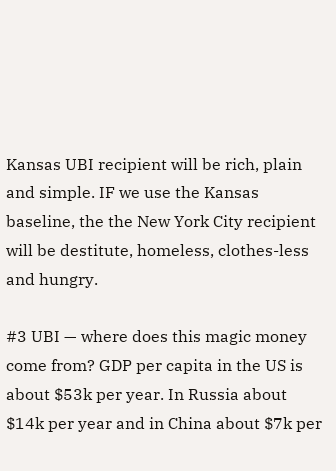Kansas UBI recipient will be rich, plain and simple. IF we use the Kansas baseline, the the New York City recipient will be destitute, homeless, clothes-less and hungry.

#3 UBI — where does this magic money come from? GDP per capita in the US is about $53k per year. In Russia about $14k per year and in China about $7k per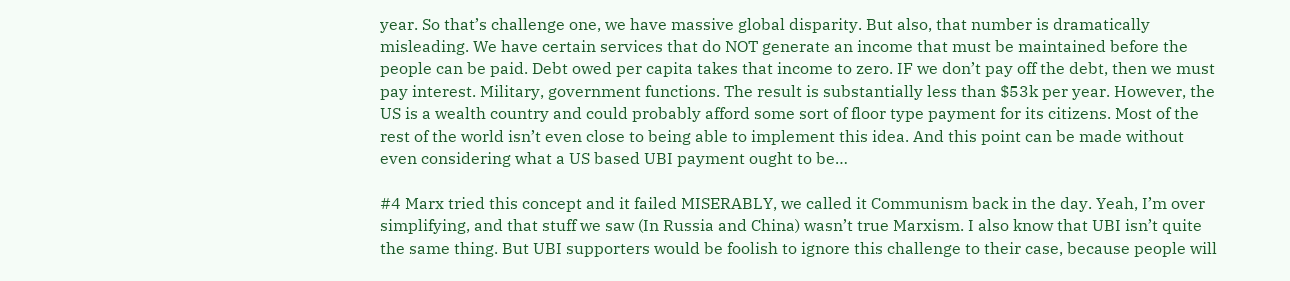year. So that’s challenge one, we have massive global disparity. But also, that number is dramatically misleading. We have certain services that do NOT generate an income that must be maintained before the people can be paid. Debt owed per capita takes that income to zero. IF we don’t pay off the debt, then we must pay interest. Military, government functions. The result is substantially less than $53k per year. However, the US is a wealth country and could probably afford some sort of floor type payment for its citizens. Most of the rest of the world isn’t even close to being able to implement this idea. And this point can be made without even considering what a US based UBI payment ought to be…

#4 Marx tried this concept and it failed MISERABLY, we called it Communism back in the day. Yeah, I’m over simplifying, and that stuff we saw (In Russia and China) wasn’t true Marxism. I also know that UBI isn’t quite the same thing. But UBI supporters would be foolish to ignore this challenge to their case, because people will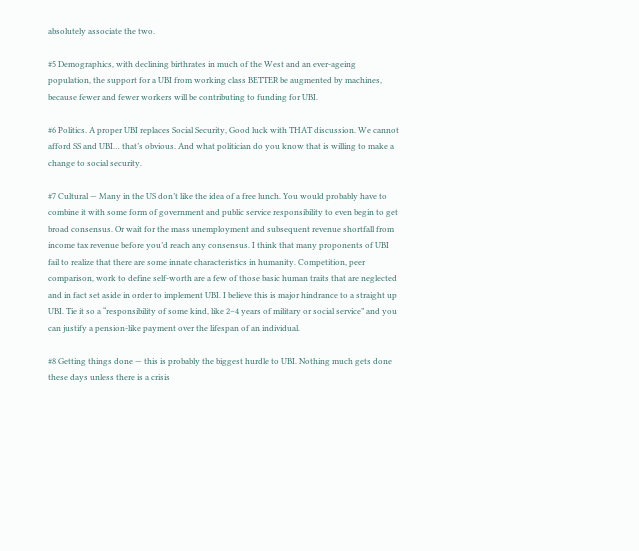absolutely associate the two.

#5 Demographics, with declining birthrates in much of the West and an ever-ageing population, the support for a UBI from working class BETTER be augmented by machines, because fewer and fewer workers will be contributing to funding for UBI.

#6 Politics. A proper UBI replaces Social Security, Good luck with THAT discussion. We cannot afford SS and UBI… that’s obvious. And what politician do you know that is willing to make a change to social security.

#7 Cultural — Many in the US don’t like the idea of a free lunch. You would probably have to combine it with some form of government and public service responsibility to even begin to get broad consensus. Or wait for the mass unemployment and subsequent revenue shortfall from income tax revenue before you’d reach any consensus. I think that many proponents of UBI fail to realize that there are some innate characteristics in humanity. Competition, peer comparison, work to define self-worth are a few of those basic human traits that are neglected and in fact set aside in order to implement UBI. I believe this is major hindrance to a straight up UBI. Tie it so a “responsibility of some kind, like 2–4 years of military or social service” and you can justify a pension-like payment over the lifespan of an individual.

#8 Getting things done — this is probably the biggest hurdle to UBI. Nothing much gets done these days unless there is a crisis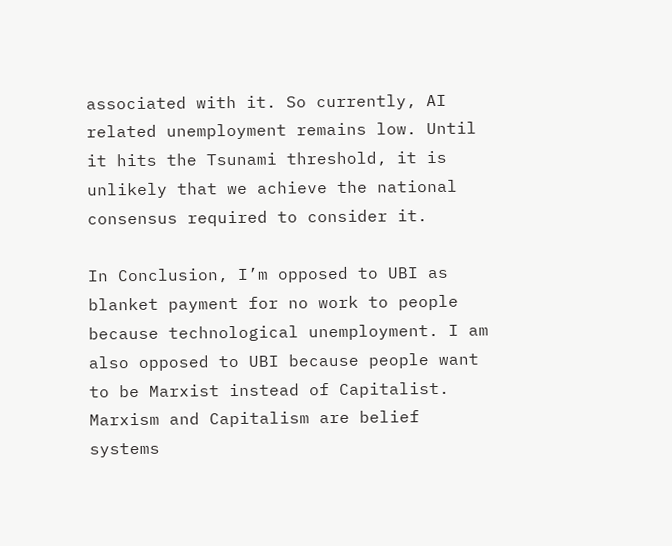associated with it. So currently, AI related unemployment remains low. Until it hits the Tsunami threshold, it is unlikely that we achieve the national consensus required to consider it.

In Conclusion, I’m opposed to UBI as blanket payment for no work to people because technological unemployment. I am also opposed to UBI because people want to be Marxist instead of Capitalist. Marxism and Capitalism are belief systems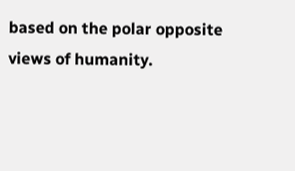based on the polar opposite views of humanity.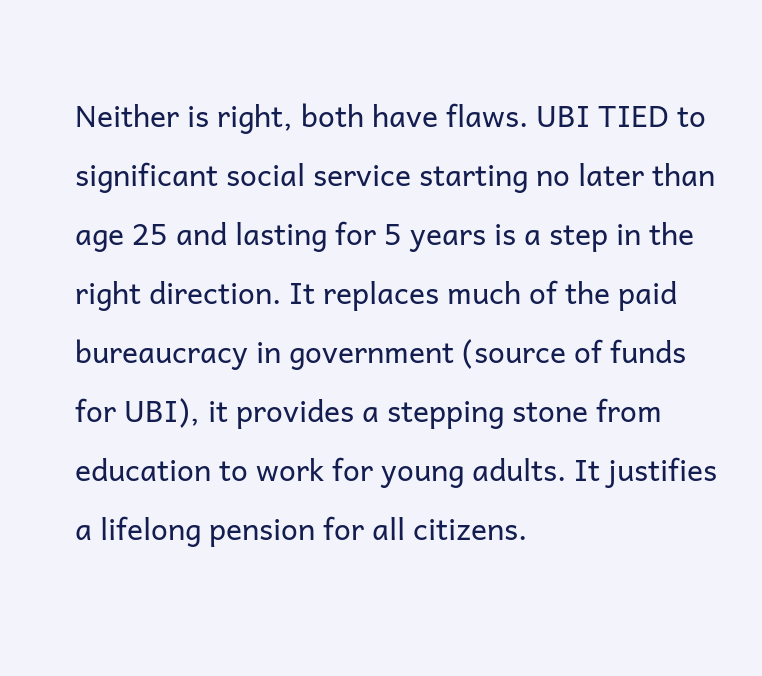Neither is right, both have flaws. UBI TIED to significant social service starting no later than age 25 and lasting for 5 years is a step in the right direction. It replaces much of the paid bureaucracy in government (source of funds for UBI), it provides a stepping stone from education to work for young adults. It justifies a lifelong pension for all citizens.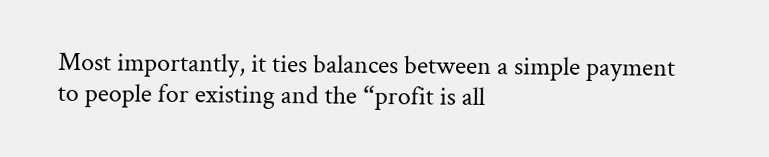Most importantly, it ties balances between a simple payment to people for existing and the “profit is all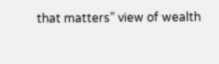that matters” view of wealth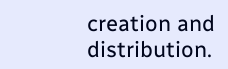creation and distribution.